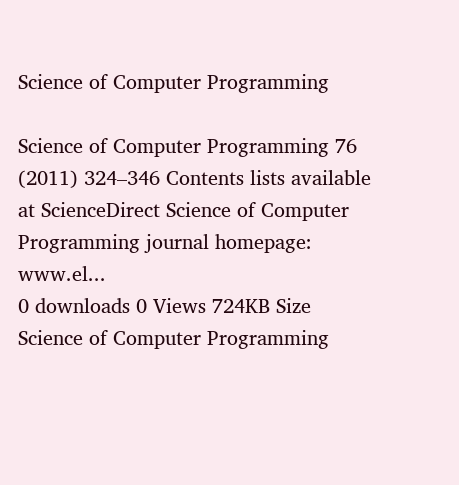Science of Computer Programming

Science of Computer Programming 76 (2011) 324–346 Contents lists available at ScienceDirect Science of Computer Programming journal homepage: www.el...
0 downloads 0 Views 724KB Size
Science of Computer Programming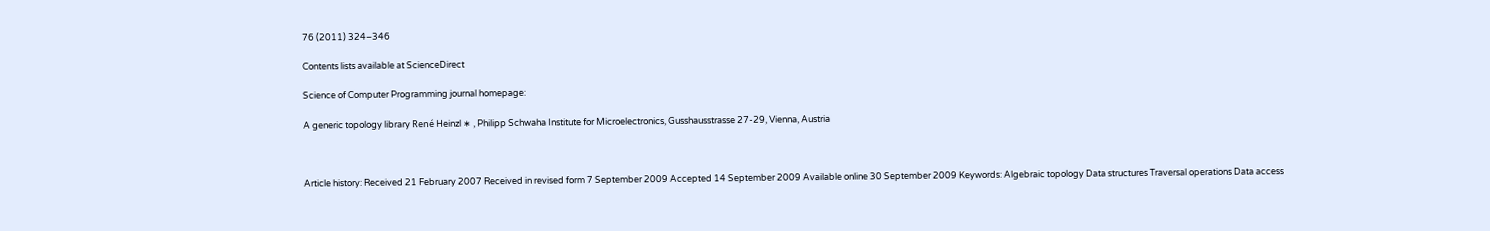76 (2011) 324–346

Contents lists available at ScienceDirect

Science of Computer Programming journal homepage:

A generic topology library René Heinzl ∗ , Philipp Schwaha Institute for Microelectronics, Gusshausstrasse 27-29, Vienna, Austria



Article history: Received 21 February 2007 Received in revised form 7 September 2009 Accepted 14 September 2009 Available online 30 September 2009 Keywords: Algebraic topology Data structures Traversal operations Data access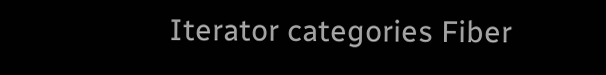Iterator categories Fiber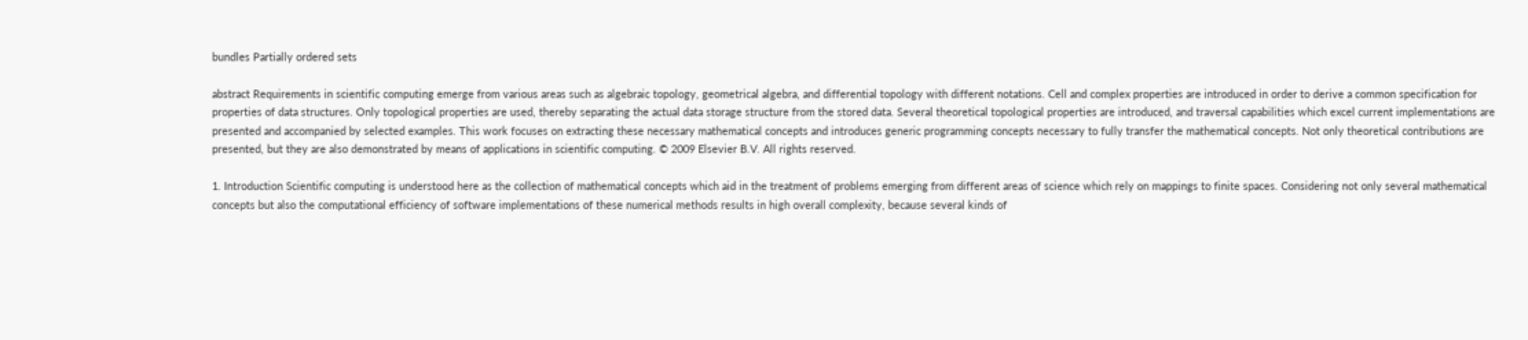bundles Partially ordered sets

abstract Requirements in scientific computing emerge from various areas such as algebraic topology, geometrical algebra, and differential topology with different notations. Cell and complex properties are introduced in order to derive a common specification for properties of data structures. Only topological properties are used, thereby separating the actual data storage structure from the stored data. Several theoretical topological properties are introduced, and traversal capabilities which excel current implementations are presented and accompanied by selected examples. This work focuses on extracting these necessary mathematical concepts and introduces generic programming concepts necessary to fully transfer the mathematical concepts. Not only theoretical contributions are presented, but they are also demonstrated by means of applications in scientific computing. © 2009 Elsevier B.V. All rights reserved.

1. Introduction Scientific computing is understood here as the collection of mathematical concepts which aid in the treatment of problems emerging from different areas of science which rely on mappings to finite spaces. Considering not only several mathematical concepts but also the computational efficiency of software implementations of these numerical methods results in high overall complexity, because several kinds of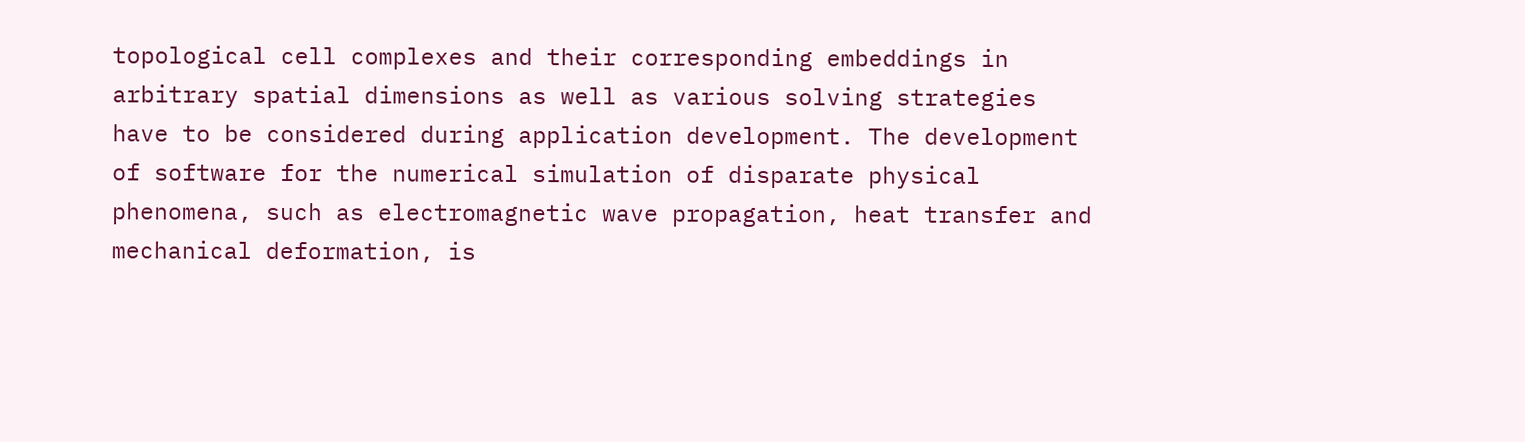topological cell complexes and their corresponding embeddings in arbitrary spatial dimensions as well as various solving strategies have to be considered during application development. The development of software for the numerical simulation of disparate physical phenomena, such as electromagnetic wave propagation, heat transfer and mechanical deformation, is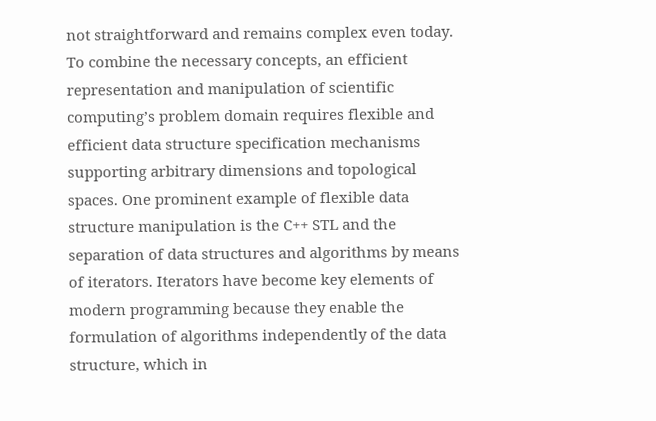not straightforward and remains complex even today. To combine the necessary concepts, an efficient representation and manipulation of scientific computing’s problem domain requires flexible and efficient data structure specification mechanisms supporting arbitrary dimensions and topological spaces. One prominent example of flexible data structure manipulation is the C++ STL and the separation of data structures and algorithms by means of iterators. Iterators have become key elements of modern programming because they enable the formulation of algorithms independently of the data structure, which in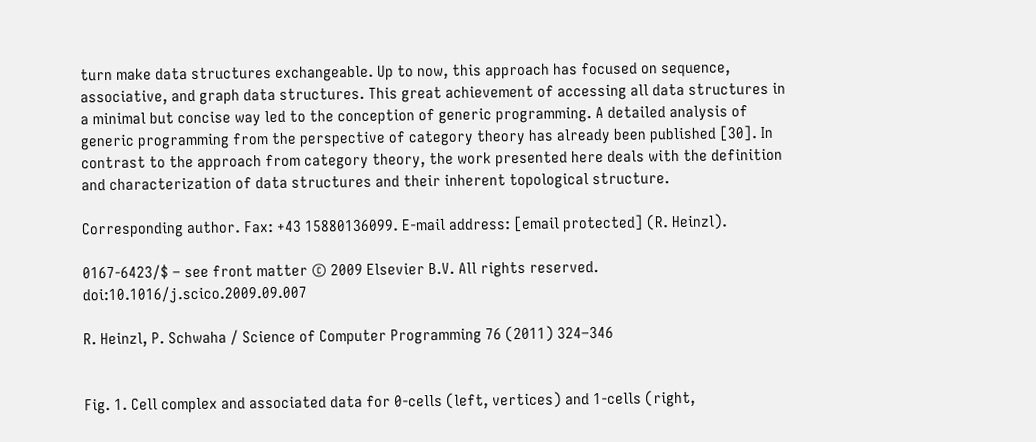turn make data structures exchangeable. Up to now, this approach has focused on sequence, associative, and graph data structures. This great achievement of accessing all data structures in a minimal but concise way led to the conception of generic programming. A detailed analysis of generic programming from the perspective of category theory has already been published [30]. In contrast to the approach from category theory, the work presented here deals with the definition and characterization of data structures and their inherent topological structure.

Corresponding author. Fax: +43 15880136099. E-mail address: [email protected] (R. Heinzl).

0167-6423/$ – see front matter © 2009 Elsevier B.V. All rights reserved. doi:10.1016/j.scico.2009.09.007

R. Heinzl, P. Schwaha / Science of Computer Programming 76 (2011) 324–346


Fig. 1. Cell complex and associated data for 0-cells (left, vertices) and 1-cells (right,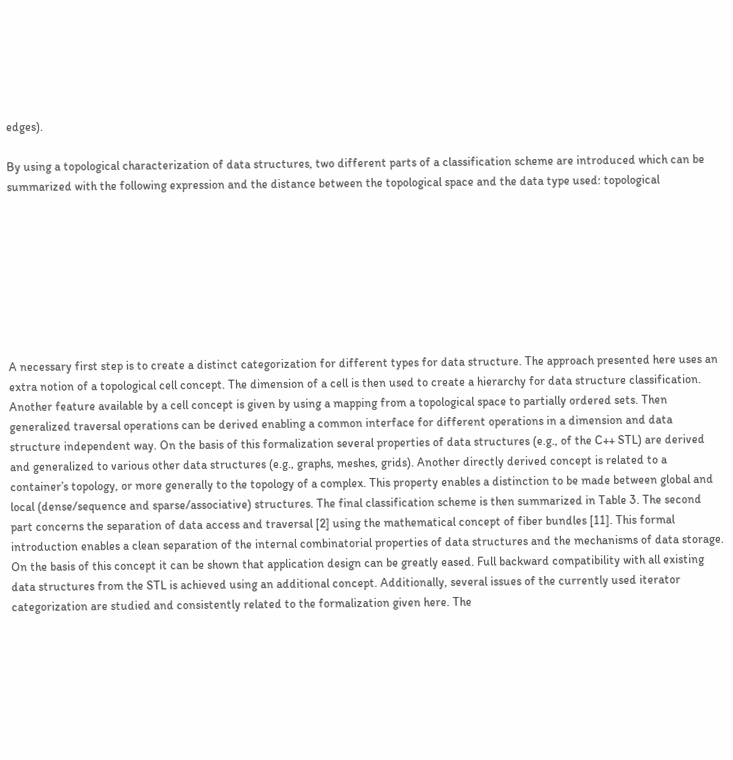edges).

By using a topological characterization of data structures, two different parts of a classification scheme are introduced which can be summarized with the following expression and the distance between the topological space and the data type used: topological








A necessary first step is to create a distinct categorization for different types for data structure. The approach presented here uses an extra notion of a topological cell concept. The dimension of a cell is then used to create a hierarchy for data structure classification. Another feature available by a cell concept is given by using a mapping from a topological space to partially ordered sets. Then generalized traversal operations can be derived enabling a common interface for different operations in a dimension and data structure independent way. On the basis of this formalization several properties of data structures (e.g., of the C++ STL) are derived and generalized to various other data structures (e.g., graphs, meshes, grids). Another directly derived concept is related to a container’s topology, or more generally to the topology of a complex. This property enables a distinction to be made between global and local (dense/sequence and sparse/associative) structures. The final classification scheme is then summarized in Table 3. The second part concerns the separation of data access and traversal [2] using the mathematical concept of fiber bundles [11]. This formal introduction enables a clean separation of the internal combinatorial properties of data structures and the mechanisms of data storage. On the basis of this concept it can be shown that application design can be greatly eased. Full backward compatibility with all existing data structures from the STL is achieved using an additional concept. Additionally, several issues of the currently used iterator categorization are studied and consistently related to the formalization given here. The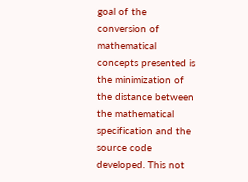goal of the conversion of mathematical concepts presented is the minimization of the distance between the mathematical specification and the source code developed. This not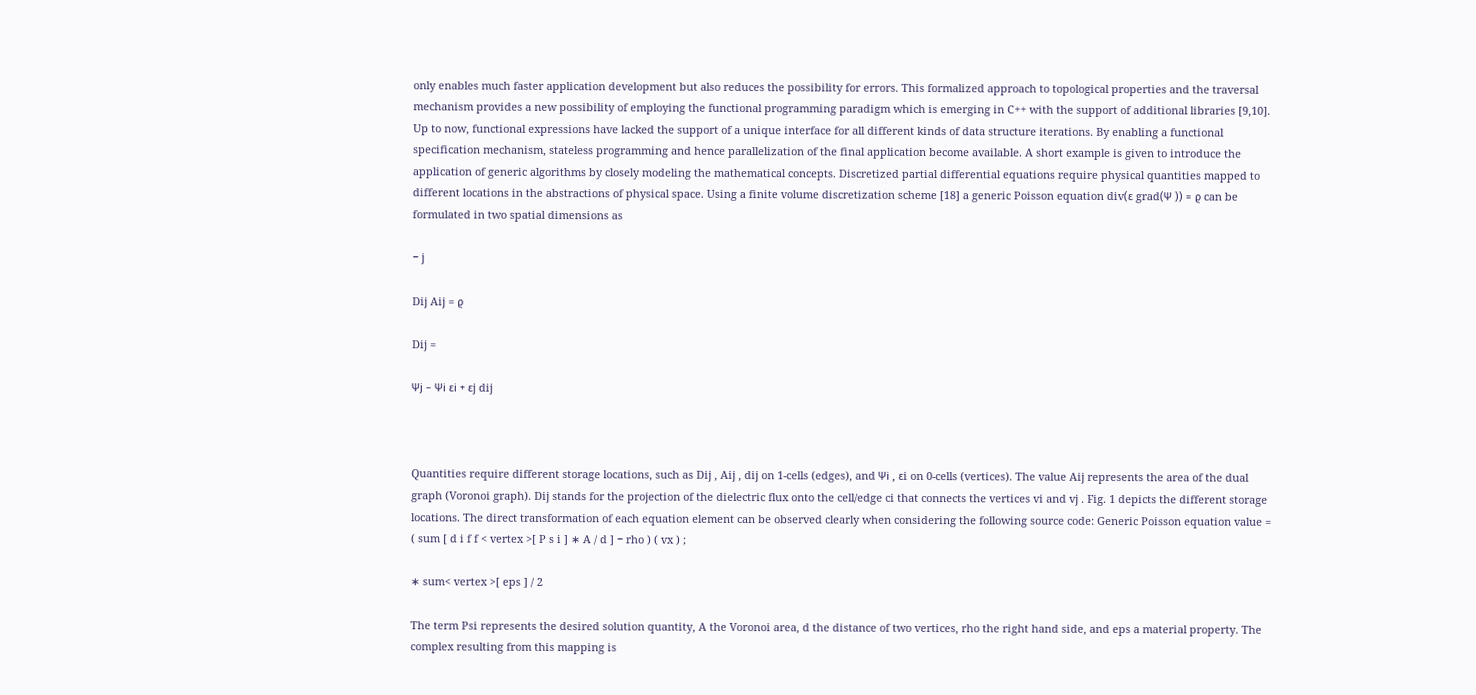only enables much faster application development but also reduces the possibility for errors. This formalized approach to topological properties and the traversal mechanism provides a new possibility of employing the functional programming paradigm which is emerging in C++ with the support of additional libraries [9,10]. Up to now, functional expressions have lacked the support of a unique interface for all different kinds of data structure iterations. By enabling a functional specification mechanism, stateless programming and hence parallelization of the final application become available. A short example is given to introduce the application of generic algorithms by closely modeling the mathematical concepts. Discretized partial differential equations require physical quantities mapped to different locations in the abstractions of physical space. Using a finite volume discretization scheme [18] a generic Poisson equation div(ε grad(Ψ )) = ϱ can be formulated in two spatial dimensions as

− j

Dij Aij = ϱ

Dij =

Ψj − Ψi εi + εj dij



Quantities require different storage locations, such as Dij , Aij , dij on 1-cells (edges), and Ψi , εi on 0-cells (vertices). The value Aij represents the area of the dual graph (Voronoi graph). Dij stands for the projection of the dielectric flux onto the cell/edge ci that connects the vertices vi and vj . Fig. 1 depicts the different storage locations. The direct transformation of each equation element can be observed clearly when considering the following source code: Generic Poisson equation value = ( sum [ d i f f < vertex >[ P s i ] ∗ A / d ] − rho ) ( vx ) ;

∗ sum< vertex >[ eps ] / 2

The term Psi represents the desired solution quantity, A the Voronoi area, d the distance of two vertices, rho the right hand side, and eps a material property. The complex resulting from this mapping is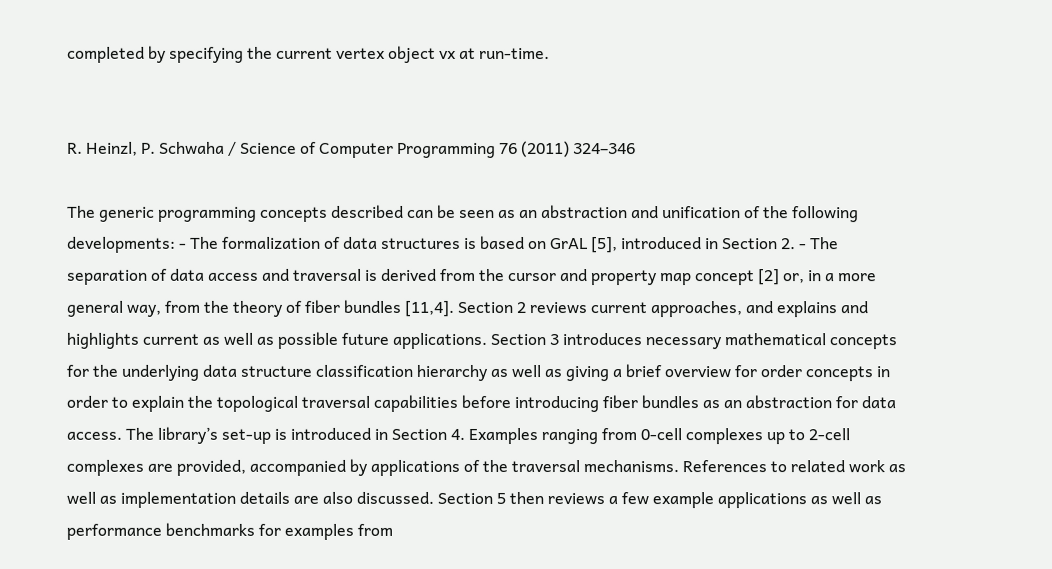completed by specifying the current vertex object vx at run-time.


R. Heinzl, P. Schwaha / Science of Computer Programming 76 (2011) 324–346

The generic programming concepts described can be seen as an abstraction and unification of the following developments: - The formalization of data structures is based on GrAL [5], introduced in Section 2. - The separation of data access and traversal is derived from the cursor and property map concept [2] or, in a more general way, from the theory of fiber bundles [11,4]. Section 2 reviews current approaches, and explains and highlights current as well as possible future applications. Section 3 introduces necessary mathematical concepts for the underlying data structure classification hierarchy as well as giving a brief overview for order concepts in order to explain the topological traversal capabilities before introducing fiber bundles as an abstraction for data access. The library’s set-up is introduced in Section 4. Examples ranging from 0-cell complexes up to 2-cell complexes are provided, accompanied by applications of the traversal mechanisms. References to related work as well as implementation details are also discussed. Section 5 then reviews a few example applications as well as performance benchmarks for examples from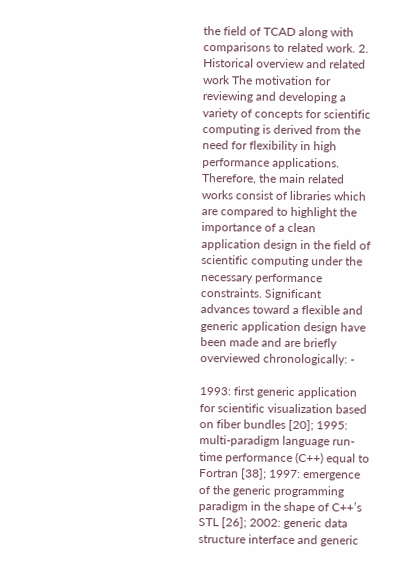the field of TCAD along with comparisons to related work. 2. Historical overview and related work The motivation for reviewing and developing a variety of concepts for scientific computing is derived from the need for flexibility in high performance applications. Therefore, the main related works consist of libraries which are compared to highlight the importance of a clean application design in the field of scientific computing under the necessary performance constraints. Significant advances toward a flexible and generic application design have been made and are briefly overviewed chronologically: -

1993: first generic application for scientific visualization based on fiber bundles [20]; 1995: multi-paradigm language run-time performance (C++) equal to Fortran [38]; 1997: emergence of the generic programming paradigm in the shape of C++’s STL [26]; 2002: generic data structure interface and generic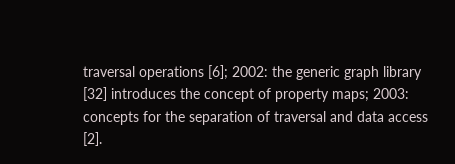traversal operations [6]; 2002: the generic graph library [32] introduces the concept of property maps; 2003: concepts for the separation of traversal and data access [2].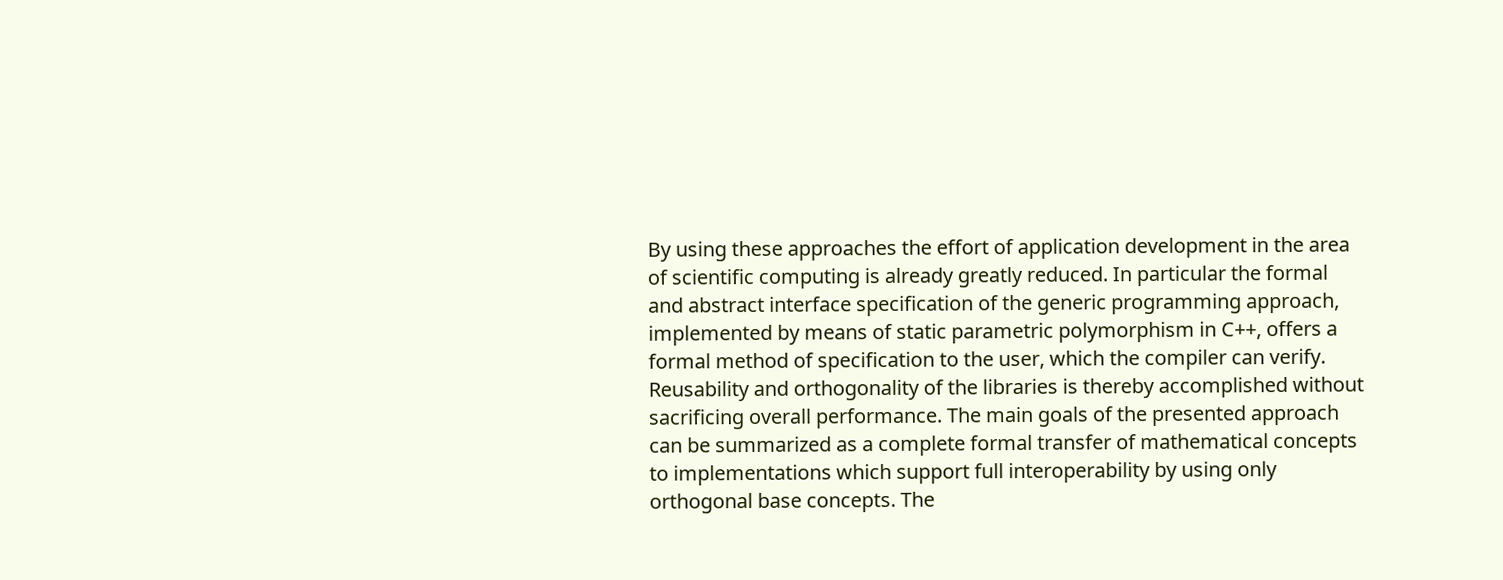By using these approaches the effort of application development in the area of scientific computing is already greatly reduced. In particular the formal and abstract interface specification of the generic programming approach, implemented by means of static parametric polymorphism in C++, offers a formal method of specification to the user, which the compiler can verify. Reusability and orthogonality of the libraries is thereby accomplished without sacrificing overall performance. The main goals of the presented approach can be summarized as a complete formal transfer of mathematical concepts to implementations which support full interoperability by using only orthogonal base concepts. The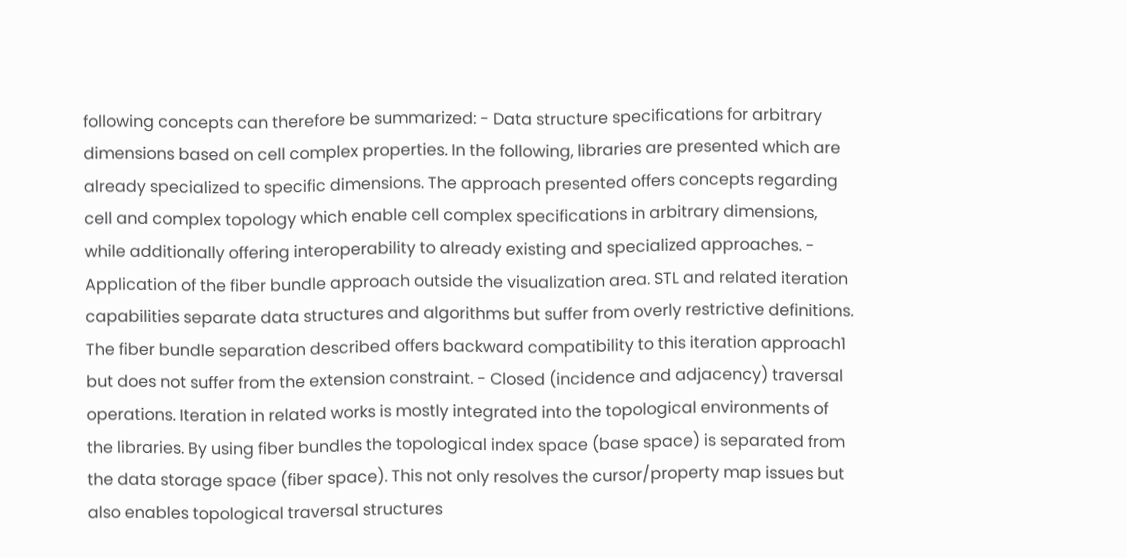following concepts can therefore be summarized: - Data structure specifications for arbitrary dimensions based on cell complex properties. In the following, libraries are presented which are already specialized to specific dimensions. The approach presented offers concepts regarding cell and complex topology which enable cell complex specifications in arbitrary dimensions, while additionally offering interoperability to already existing and specialized approaches. - Application of the fiber bundle approach outside the visualization area. STL and related iteration capabilities separate data structures and algorithms but suffer from overly restrictive definitions. The fiber bundle separation described offers backward compatibility to this iteration approach1 but does not suffer from the extension constraint. - Closed (incidence and adjacency) traversal operations. Iteration in related works is mostly integrated into the topological environments of the libraries. By using fiber bundles the topological index space (base space) is separated from the data storage space (fiber space). This not only resolves the cursor/property map issues but also enables topological traversal structures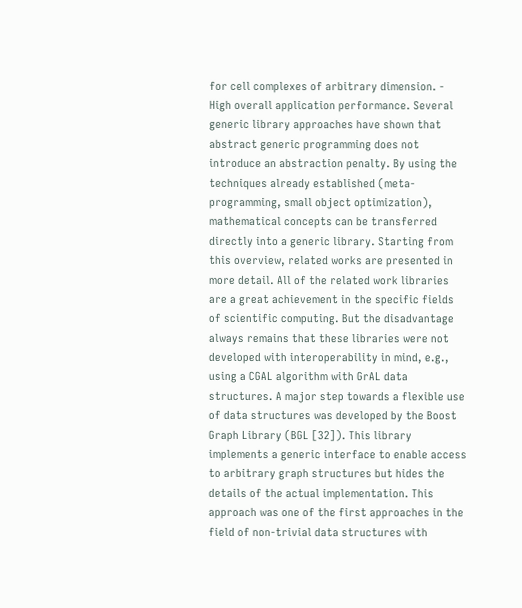for cell complexes of arbitrary dimension. - High overall application performance. Several generic library approaches have shown that abstract generic programming does not introduce an abstraction penalty. By using the techniques already established (meta-programming, small object optimization), mathematical concepts can be transferred directly into a generic library. Starting from this overview, related works are presented in more detail. All of the related work libraries are a great achievement in the specific fields of scientific computing. But the disadvantage always remains that these libraries were not developed with interoperability in mind, e.g., using a CGAL algorithm with GrAL data structures. A major step towards a flexible use of data structures was developed by the Boost Graph Library (BGL [32]). This library implements a generic interface to enable access to arbitrary graph structures but hides the details of the actual implementation. This approach was one of the first approaches in the field of non-trivial data structures with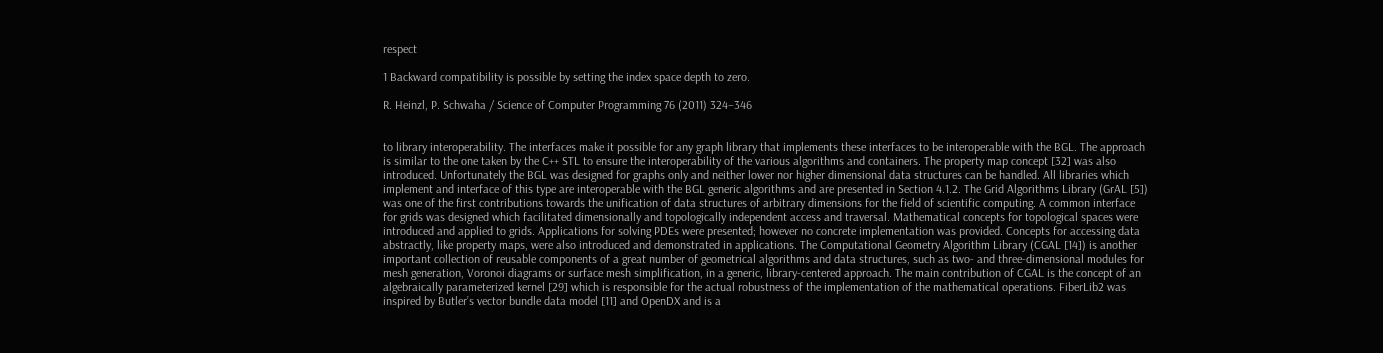respect

1 Backward compatibility is possible by setting the index space depth to zero.

R. Heinzl, P. Schwaha / Science of Computer Programming 76 (2011) 324–346


to library interoperability. The interfaces make it possible for any graph library that implements these interfaces to be interoperable with the BGL. The approach is similar to the one taken by the C++ STL to ensure the interoperability of the various algorithms and containers. The property map concept [32] was also introduced. Unfortunately the BGL was designed for graphs only and neither lower nor higher dimensional data structures can be handled. All libraries which implement and interface of this type are interoperable with the BGL generic algorithms and are presented in Section 4.1.2. The Grid Algorithms Library (GrAL [5]) was one of the first contributions towards the unification of data structures of arbitrary dimensions for the field of scientific computing. A common interface for grids was designed which facilitated dimensionally and topologically independent access and traversal. Mathematical concepts for topological spaces were introduced and applied to grids. Applications for solving PDEs were presented; however no concrete implementation was provided. Concepts for accessing data abstractly, like property maps, were also introduced and demonstrated in applications. The Computational Geometry Algorithm Library (CGAL [14]) is another important collection of reusable components of a great number of geometrical algorithms and data structures, such as two- and three-dimensional modules for mesh generation, Voronoi diagrams or surface mesh simplification, in a generic, library-centered approach. The main contribution of CGAL is the concept of an algebraically parameterized kernel [29] which is responsible for the actual robustness of the implementation of the mathematical operations. FiberLib2 was inspired by Butler’s vector bundle data model [11] and OpenDX and is a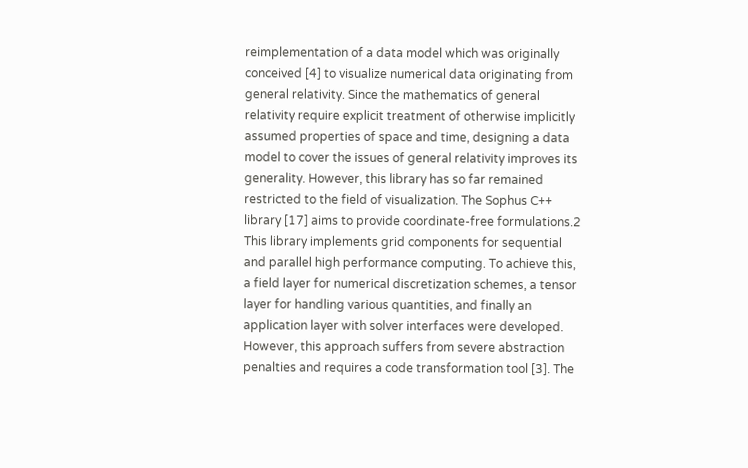reimplementation of a data model which was originally conceived [4] to visualize numerical data originating from general relativity. Since the mathematics of general relativity require explicit treatment of otherwise implicitly assumed properties of space and time, designing a data model to cover the issues of general relativity improves its generality. However, this library has so far remained restricted to the field of visualization. The Sophus C++ library [17] aims to provide coordinate-free formulations.2 This library implements grid components for sequential and parallel high performance computing. To achieve this, a field layer for numerical discretization schemes, a tensor layer for handling various quantities, and finally an application layer with solver interfaces were developed. However, this approach suffers from severe abstraction penalties and requires a code transformation tool [3]. The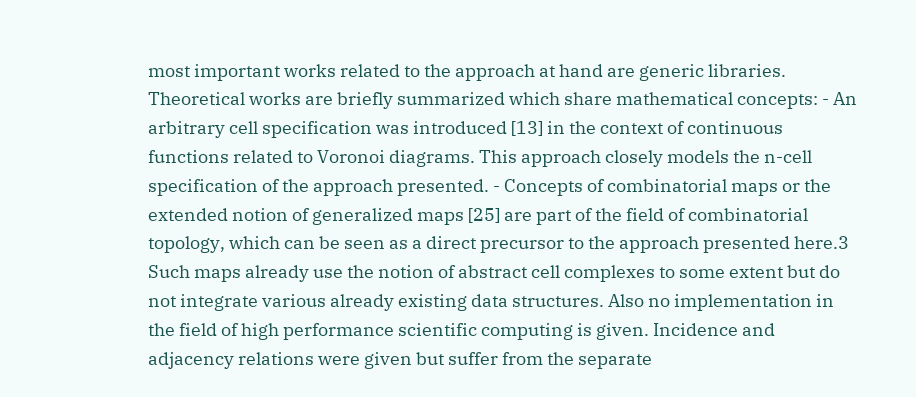most important works related to the approach at hand are generic libraries. Theoretical works are briefly summarized which share mathematical concepts: - An arbitrary cell specification was introduced [13] in the context of continuous functions related to Voronoi diagrams. This approach closely models the n-cell specification of the approach presented. - Concepts of combinatorial maps or the extended notion of generalized maps [25] are part of the field of combinatorial topology, which can be seen as a direct precursor to the approach presented here.3 Such maps already use the notion of abstract cell complexes to some extent but do not integrate various already existing data structures. Also no implementation in the field of high performance scientific computing is given. Incidence and adjacency relations were given but suffer from the separate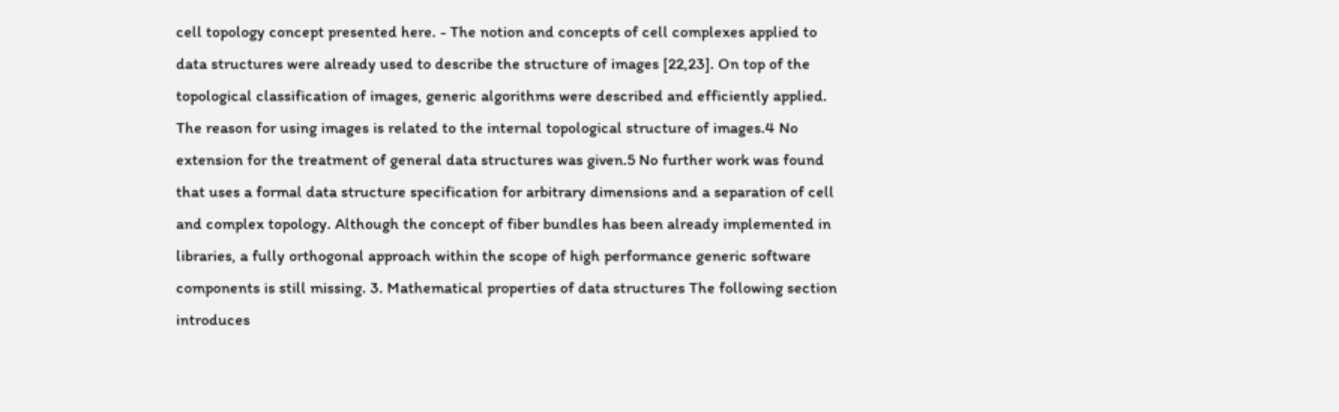cell topology concept presented here. - The notion and concepts of cell complexes applied to data structures were already used to describe the structure of images [22,23]. On top of the topological classification of images, generic algorithms were described and efficiently applied. The reason for using images is related to the internal topological structure of images.4 No extension for the treatment of general data structures was given.5 No further work was found that uses a formal data structure specification for arbitrary dimensions and a separation of cell and complex topology. Although the concept of fiber bundles has been already implemented in libraries, a fully orthogonal approach within the scope of high performance generic software components is still missing. 3. Mathematical properties of data structures The following section introduces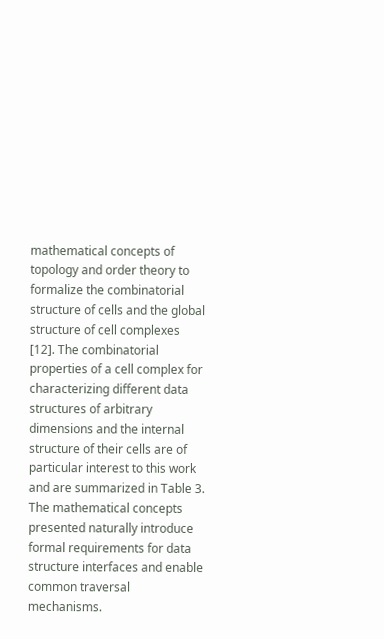mathematical concepts of topology and order theory to formalize the combinatorial structure of cells and the global structure of cell complexes [12]. The combinatorial properties of a cell complex for characterizing different data structures of arbitrary dimensions and the internal structure of their cells are of particular interest to this work and are summarized in Table 3. The mathematical concepts presented naturally introduce formal requirements for data structure interfaces and enable common traversal mechanisms.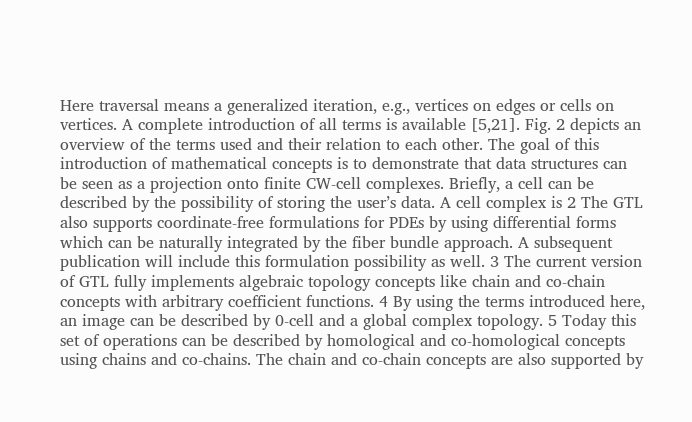Here traversal means a generalized iteration, e.g., vertices on edges or cells on vertices. A complete introduction of all terms is available [5,21]. Fig. 2 depicts an overview of the terms used and their relation to each other. The goal of this introduction of mathematical concepts is to demonstrate that data structures can be seen as a projection onto finite CW-cell complexes. Briefly, a cell can be described by the possibility of storing the user’s data. A cell complex is 2 The GTL also supports coordinate-free formulations for PDEs by using differential forms which can be naturally integrated by the fiber bundle approach. A subsequent publication will include this formulation possibility as well. 3 The current version of GTL fully implements algebraic topology concepts like chain and co-chain concepts with arbitrary coefficient functions. 4 By using the terms introduced here, an image can be described by 0-cell and a global complex topology. 5 Today this set of operations can be described by homological and co-homological concepts using chains and co-chains. The chain and co-chain concepts are also supported by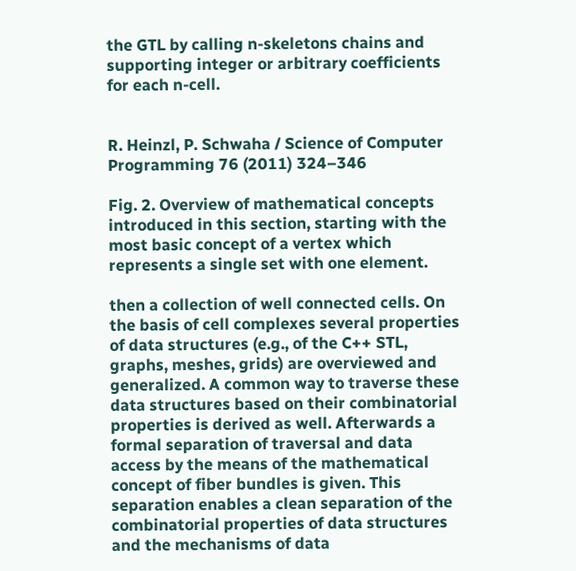the GTL by calling n-skeletons chains and supporting integer or arbitrary coefficients for each n-cell.


R. Heinzl, P. Schwaha / Science of Computer Programming 76 (2011) 324–346

Fig. 2. Overview of mathematical concepts introduced in this section, starting with the most basic concept of a vertex which represents a single set with one element.

then a collection of well connected cells. On the basis of cell complexes several properties of data structures (e.g., of the C++ STL, graphs, meshes, grids) are overviewed and generalized. A common way to traverse these data structures based on their combinatorial properties is derived as well. Afterwards a formal separation of traversal and data access by the means of the mathematical concept of fiber bundles is given. This separation enables a clean separation of the combinatorial properties of data structures and the mechanisms of data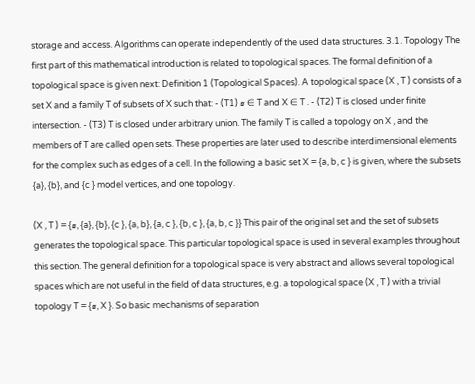storage and access. Algorithms can operate independently of the used data structures. 3.1. Topology The first part of this mathematical introduction is related to topological spaces. The formal definition of a topological space is given next: Definition 1 (Topological Spaces). A topological space (X , T ) consists of a set X and a family T of subsets of X such that: - (T1) ∅ ∈ T and X ∈ T . - (T2) T is closed under finite intersection. - (T3) T is closed under arbitrary union. The family T is called a topology on X , and the members of T are called open sets. These properties are later used to describe interdimensional elements for the complex such as edges of a cell. In the following a basic set X = {a, b, c } is given, where the subsets {a}, {b}, and {c } model vertices, and one topology.

(X , T ) = {∅, {a}, {b}, {c }, {a, b}, {a, c }, {b, c }, {a, b, c }} This pair of the original set and the set of subsets generates the topological space. This particular topological space is used in several examples throughout this section. The general definition for a topological space is very abstract and allows several topological spaces which are not useful in the field of data structures, e.g. a topological space (X , T ) with a trivial topology T = {∅, X }. So basic mechanisms of separation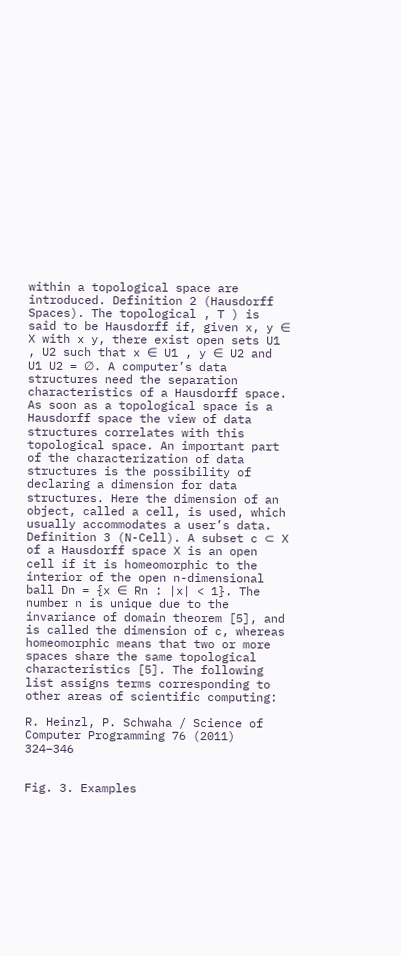within a topological space are introduced. Definition 2 (Hausdorff Spaces). The topological , T ) is said to be Hausdorff if, given x, y ∈ X with x y, there exist open sets U1 , U2 such that x ∈ U1 , y ∈ U2 and U1 U2 = ∅. A computer’s data structures need the separation characteristics of a Hausdorff space. As soon as a topological space is a Hausdorff space the view of data structures correlates with this topological space. An important part of the characterization of data structures is the possibility of declaring a dimension for data structures. Here the dimension of an object, called a cell, is used, which usually accommodates a user’s data. Definition 3 (N-Cell). A subset c ⊂ X of a Hausdorff space X is an open cell if it is homeomorphic to the interior of the open n-dimensional ball Dn = {x ∈ Rn : |x| < 1}. The number n is unique due to the invariance of domain theorem [5], and is called the dimension of c, whereas homeomorphic means that two or more spaces share the same topological characteristics [5]. The following list assigns terms corresponding to other areas of scientific computing:

R. Heinzl, P. Schwaha / Science of Computer Programming 76 (2011) 324–346


Fig. 3. Examples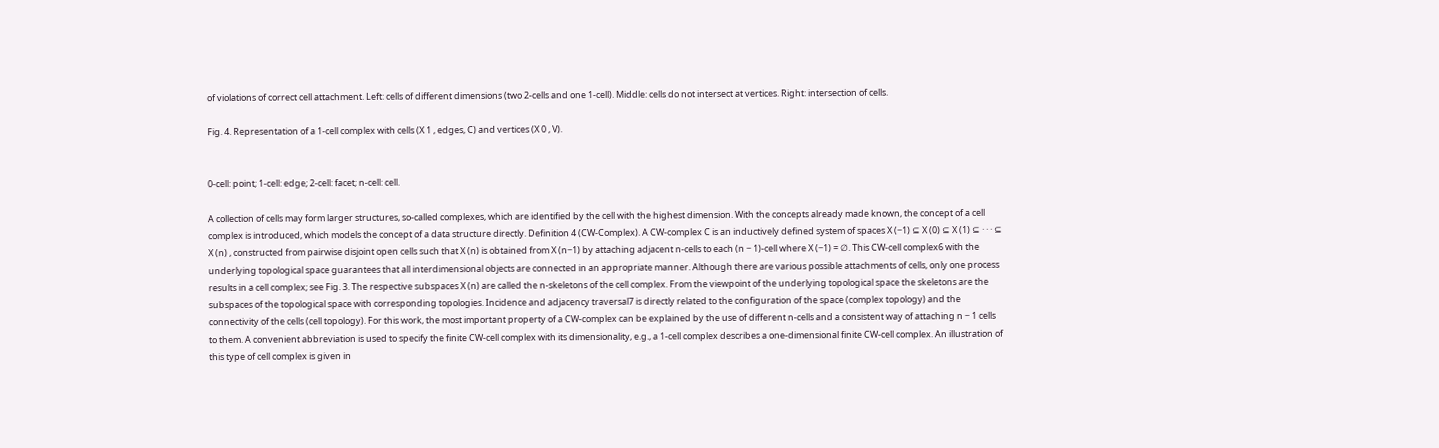of violations of correct cell attachment. Left: cells of different dimensions (two 2-cells and one 1-cell). Middle: cells do not intersect at vertices. Right: intersection of cells.

Fig. 4. Representation of a 1-cell complex with cells (X 1 , edges, C) and vertices (X 0 , V).


0-cell: point; 1-cell: edge; 2-cell: facet; n-cell: cell.

A collection of cells may form larger structures, so-called complexes, which are identified by the cell with the highest dimension. With the concepts already made known, the concept of a cell complex is introduced, which models the concept of a data structure directly. Definition 4 (CW-Complex). A CW-complex C is an inductively defined system of spaces X (−1) ⊆ X (0) ⊆ X (1) ⊆ · · · ⊆ X (n) , constructed from pairwise disjoint open cells such that X (n) is obtained from X (n−1) by attaching adjacent n-cells to each (n − 1)-cell where X (−1) = ∅. This CW-cell complex6 with the underlying topological space guarantees that all interdimensional objects are connected in an appropriate manner. Although there are various possible attachments of cells, only one process results in a cell complex; see Fig. 3. The respective subspaces X (n) are called the n-skeletons of the cell complex. From the viewpoint of the underlying topological space the skeletons are the subspaces of the topological space with corresponding topologies. Incidence and adjacency traversal7 is directly related to the configuration of the space (complex topology) and the connectivity of the cells (cell topology). For this work, the most important property of a CW-complex can be explained by the use of different n-cells and a consistent way of attaching n − 1 cells to them. A convenient abbreviation is used to specify the finite CW-cell complex with its dimensionality, e.g., a 1-cell complex describes a one-dimensional finite CW-cell complex. An illustration of this type of cell complex is given in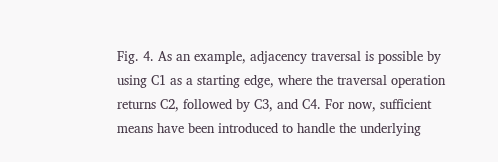Fig. 4. As an example, adjacency traversal is possible by using C1 as a starting edge, where the traversal operation returns C2, followed by C3, and C4. For now, sufficient means have been introduced to handle the underlying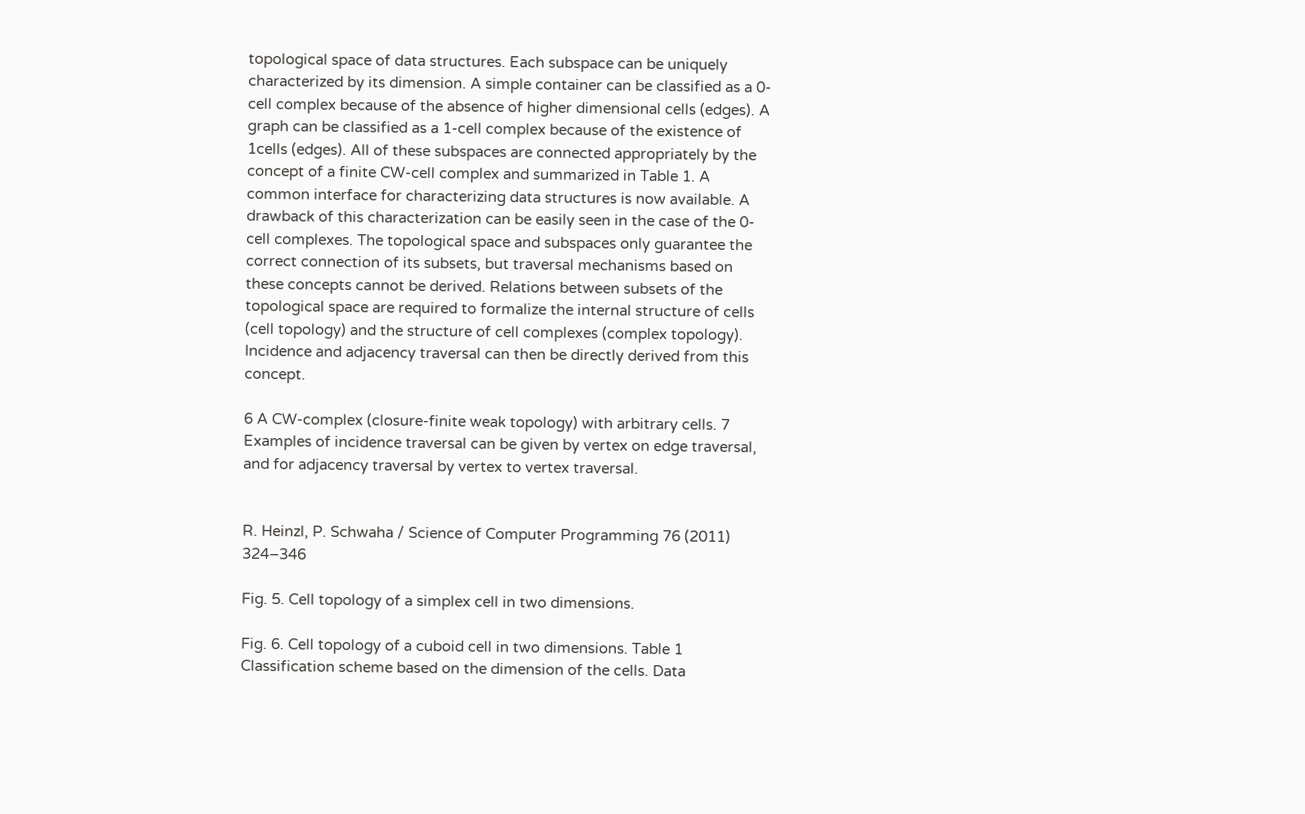topological space of data structures. Each subspace can be uniquely characterized by its dimension. A simple container can be classified as a 0-cell complex because of the absence of higher dimensional cells (edges). A graph can be classified as a 1-cell complex because of the existence of 1cells (edges). All of these subspaces are connected appropriately by the concept of a finite CW-cell complex and summarized in Table 1. A common interface for characterizing data structures is now available. A drawback of this characterization can be easily seen in the case of the 0-cell complexes. The topological space and subspaces only guarantee the correct connection of its subsets, but traversal mechanisms based on these concepts cannot be derived. Relations between subsets of the topological space are required to formalize the internal structure of cells (cell topology) and the structure of cell complexes (complex topology). Incidence and adjacency traversal can then be directly derived from this concept.

6 A CW-complex (closure-finite weak topology) with arbitrary cells. 7 Examples of incidence traversal can be given by vertex on edge traversal, and for adjacency traversal by vertex to vertex traversal.


R. Heinzl, P. Schwaha / Science of Computer Programming 76 (2011) 324–346

Fig. 5. Cell topology of a simplex cell in two dimensions.

Fig. 6. Cell topology of a cuboid cell in two dimensions. Table 1 Classification scheme based on the dimension of the cells. Data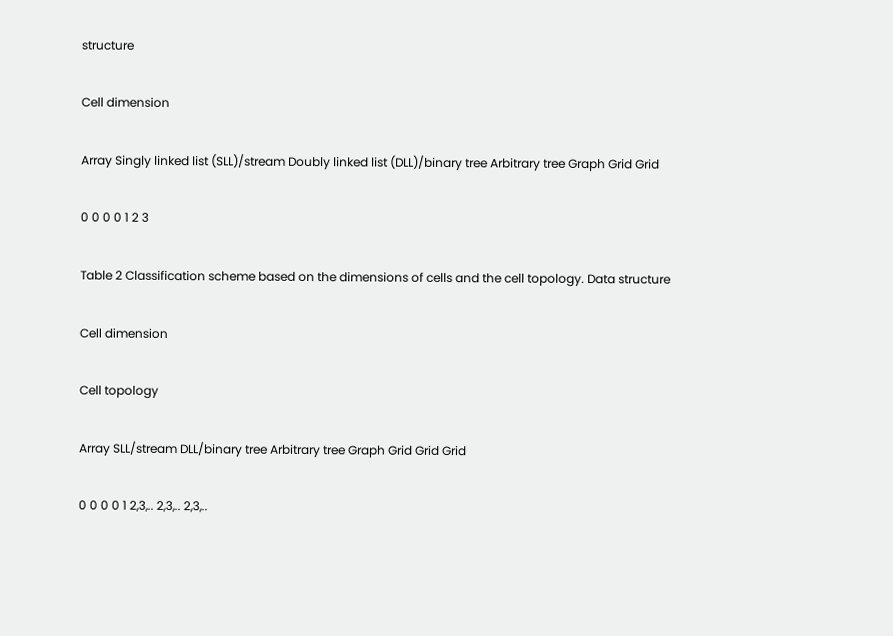structure

Cell dimension

Array Singly linked list (SLL)/stream Doubly linked list (DLL)/binary tree Arbitrary tree Graph Grid Grid

0 0 0 0 1 2 3

Table 2 Classification scheme based on the dimensions of cells and the cell topology. Data structure

Cell dimension

Cell topology

Array SLL/stream DLL/binary tree Arbitrary tree Graph Grid Grid Grid

0 0 0 0 1 2,3,.. 2,3,.. 2,3,..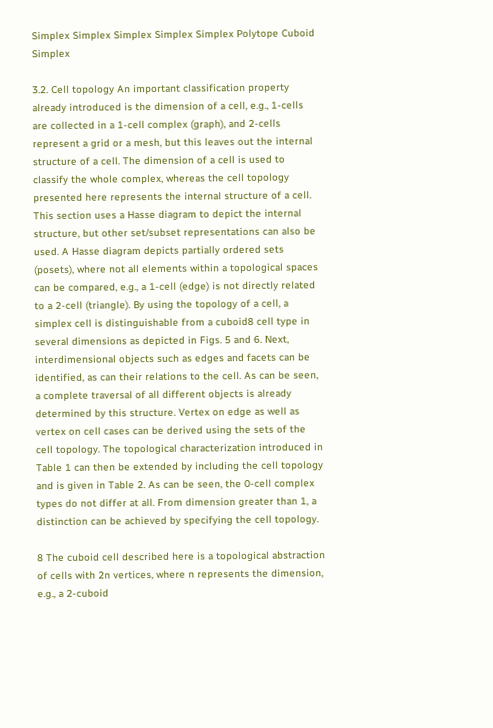Simplex Simplex Simplex Simplex Simplex Polytope Cuboid Simplex

3.2. Cell topology An important classification property already introduced is the dimension of a cell, e.g., 1-cells are collected in a 1-cell complex (graph), and 2-cells represent a grid or a mesh, but this leaves out the internal structure of a cell. The dimension of a cell is used to classify the whole complex, whereas the cell topology presented here represents the internal structure of a cell. This section uses a Hasse diagram to depict the internal structure, but other set/subset representations can also be used. A Hasse diagram depicts partially ordered sets (posets), where not all elements within a topological spaces can be compared, e.g., a 1-cell (edge) is not directly related to a 2-cell (triangle). By using the topology of a cell, a simplex cell is distinguishable from a cuboid8 cell type in several dimensions as depicted in Figs. 5 and 6. Next, interdimensional objects such as edges and facets can be identified, as can their relations to the cell. As can be seen, a complete traversal of all different objects is already determined by this structure. Vertex on edge as well as vertex on cell cases can be derived using the sets of the cell topology. The topological characterization introduced in Table 1 can then be extended by including the cell topology and is given in Table 2. As can be seen, the 0-cell complex types do not differ at all. From dimension greater than 1, a distinction can be achieved by specifying the cell topology.

8 The cuboid cell described here is a topological abstraction of cells with 2n vertices, where n represents the dimension, e.g., a 2-cuboid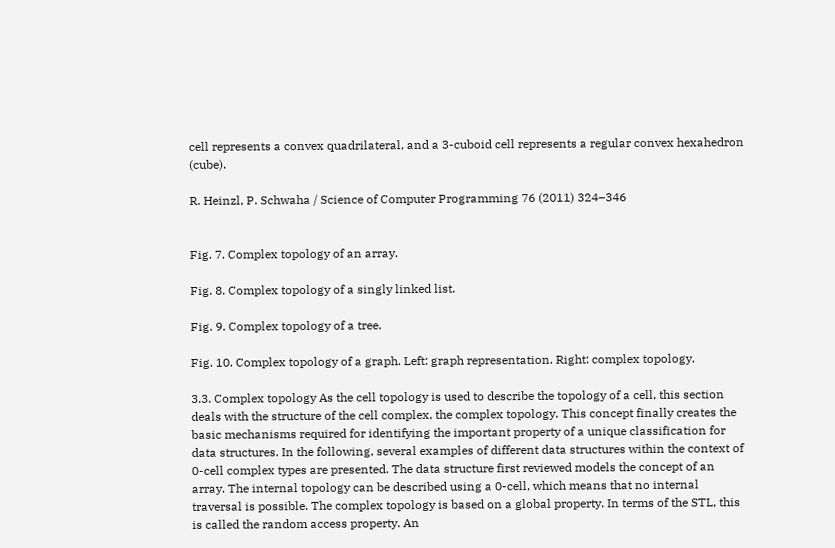cell represents a convex quadrilateral, and a 3-cuboid cell represents a regular convex hexahedron (cube).

R. Heinzl, P. Schwaha / Science of Computer Programming 76 (2011) 324–346


Fig. 7. Complex topology of an array.

Fig. 8. Complex topology of a singly linked list.

Fig. 9. Complex topology of a tree.

Fig. 10. Complex topology of a graph. Left: graph representation. Right: complex topology.

3.3. Complex topology As the cell topology is used to describe the topology of a cell, this section deals with the structure of the cell complex, the complex topology. This concept finally creates the basic mechanisms required for identifying the important property of a unique classification for data structures. In the following, several examples of different data structures within the context of 0-cell complex types are presented. The data structure first reviewed models the concept of an array. The internal topology can be described using a 0-cell, which means that no internal traversal is possible. The complex topology is based on a global property. In terms of the STL, this is called the random access property. An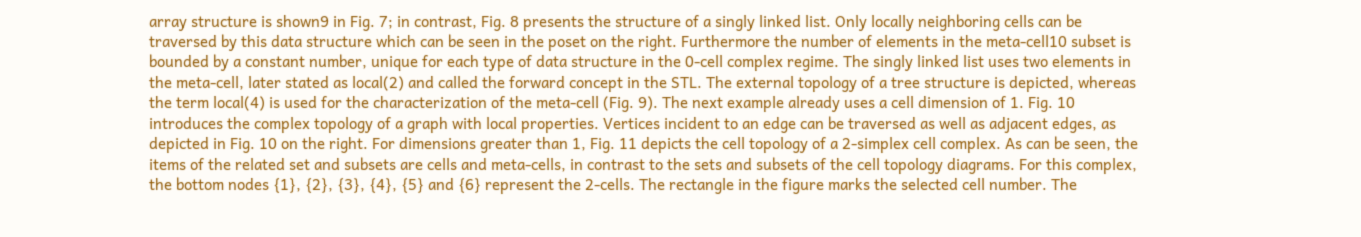array structure is shown9 in Fig. 7; in contrast, Fig. 8 presents the structure of a singly linked list. Only locally neighboring cells can be traversed by this data structure which can be seen in the poset on the right. Furthermore the number of elements in the meta-cell10 subset is bounded by a constant number, unique for each type of data structure in the 0-cell complex regime. The singly linked list uses two elements in the meta-cell, later stated as local(2) and called the forward concept in the STL. The external topology of a tree structure is depicted, whereas the term local(4) is used for the characterization of the meta-cell (Fig. 9). The next example already uses a cell dimension of 1. Fig. 10 introduces the complex topology of a graph with local properties. Vertices incident to an edge can be traversed as well as adjacent edges, as depicted in Fig. 10 on the right. For dimensions greater than 1, Fig. 11 depicts the cell topology of a 2-simplex cell complex. As can be seen, the items of the related set and subsets are cells and meta-cells, in contrast to the sets and subsets of the cell topology diagrams. For this complex, the bottom nodes {1}, {2}, {3}, {4}, {5} and {6} represent the 2-cells. The rectangle in the figure marks the selected cell number. The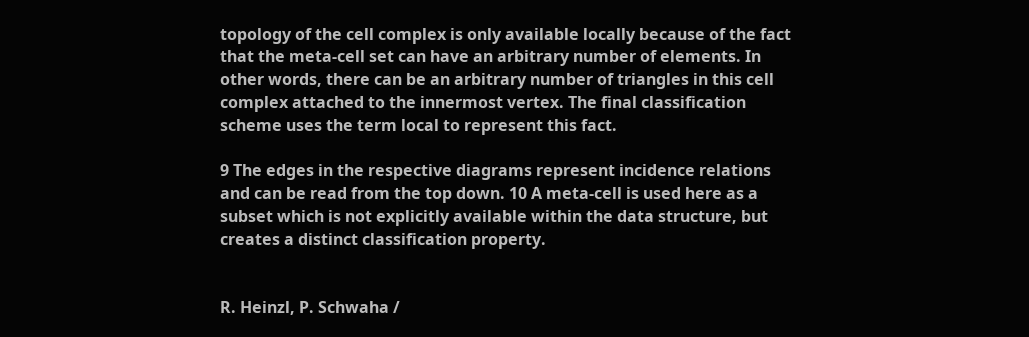topology of the cell complex is only available locally because of the fact that the meta-cell set can have an arbitrary number of elements. In other words, there can be an arbitrary number of triangles in this cell complex attached to the innermost vertex. The final classification scheme uses the term local to represent this fact.

9 The edges in the respective diagrams represent incidence relations and can be read from the top down. 10 A meta-cell is used here as a subset which is not explicitly available within the data structure, but creates a distinct classification property.


R. Heinzl, P. Schwaha /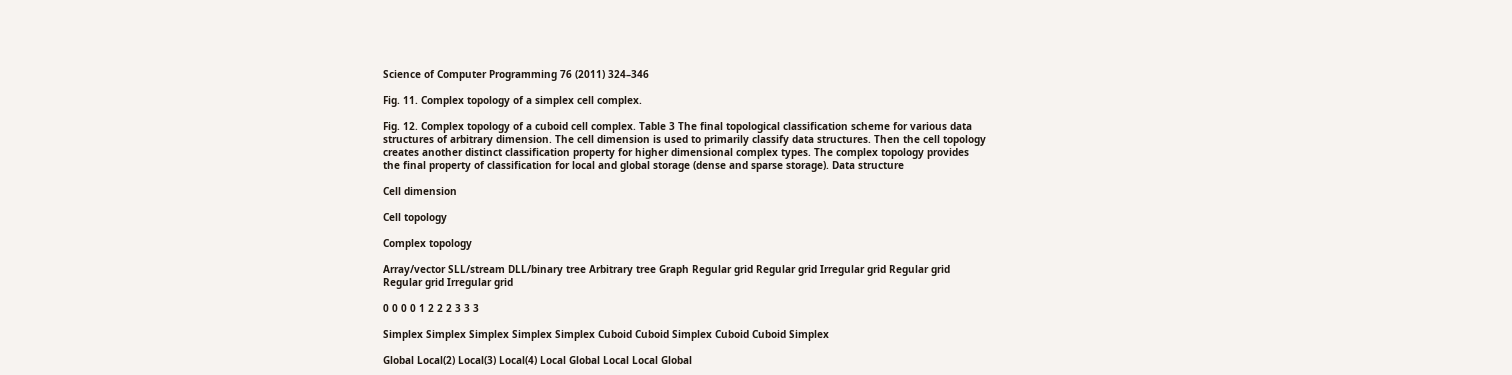Science of Computer Programming 76 (2011) 324–346

Fig. 11. Complex topology of a simplex cell complex.

Fig. 12. Complex topology of a cuboid cell complex. Table 3 The final topological classification scheme for various data structures of arbitrary dimension. The cell dimension is used to primarily classify data structures. Then the cell topology creates another distinct classification property for higher dimensional complex types. The complex topology provides the final property of classification for local and global storage (dense and sparse storage). Data structure

Cell dimension

Cell topology

Complex topology

Array/vector SLL/stream DLL/binary tree Arbitrary tree Graph Regular grid Regular grid Irregular grid Regular grid Regular grid Irregular grid

0 0 0 0 1 2 2 2 3 3 3

Simplex Simplex Simplex Simplex Simplex Cuboid Cuboid Simplex Cuboid Cuboid Simplex

Global Local(2) Local(3) Local(4) Local Global Local Local Global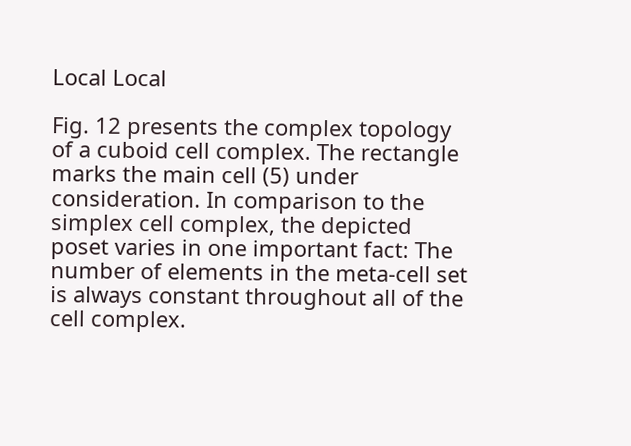Local Local

Fig. 12 presents the complex topology of a cuboid cell complex. The rectangle marks the main cell (5) under consideration. In comparison to the simplex cell complex, the depicted poset varies in one important fact: The number of elements in the meta-cell set is always constant throughout all of the cell complex.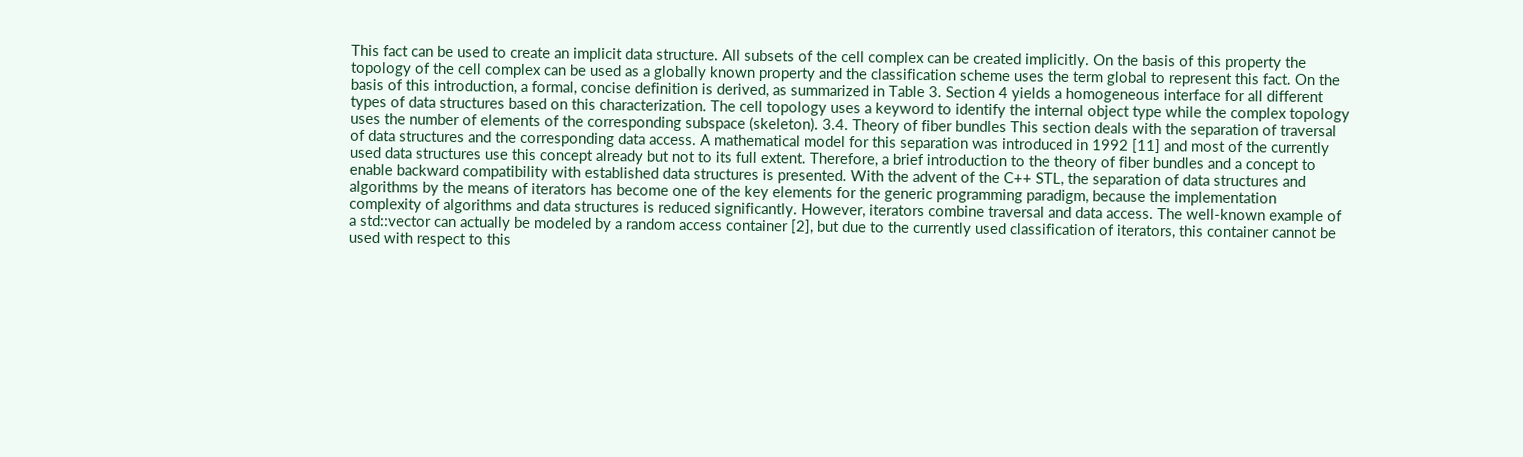This fact can be used to create an implicit data structure. All subsets of the cell complex can be created implicitly. On the basis of this property the topology of the cell complex can be used as a globally known property and the classification scheme uses the term global to represent this fact. On the basis of this introduction, a formal, concise definition is derived, as summarized in Table 3. Section 4 yields a homogeneous interface for all different types of data structures based on this characterization. The cell topology uses a keyword to identify the internal object type while the complex topology uses the number of elements of the corresponding subspace (skeleton). 3.4. Theory of fiber bundles This section deals with the separation of traversal of data structures and the corresponding data access. A mathematical model for this separation was introduced in 1992 [11] and most of the currently used data structures use this concept already but not to its full extent. Therefore, a brief introduction to the theory of fiber bundles and a concept to enable backward compatibility with established data structures is presented. With the advent of the C++ STL, the separation of data structures and algorithms by the means of iterators has become one of the key elements for the generic programming paradigm, because the implementation complexity of algorithms and data structures is reduced significantly. However, iterators combine traversal and data access. The well-known example of a std::vector can actually be modeled by a random access container [2], but due to the currently used classification of iterators, this container cannot be used with respect to this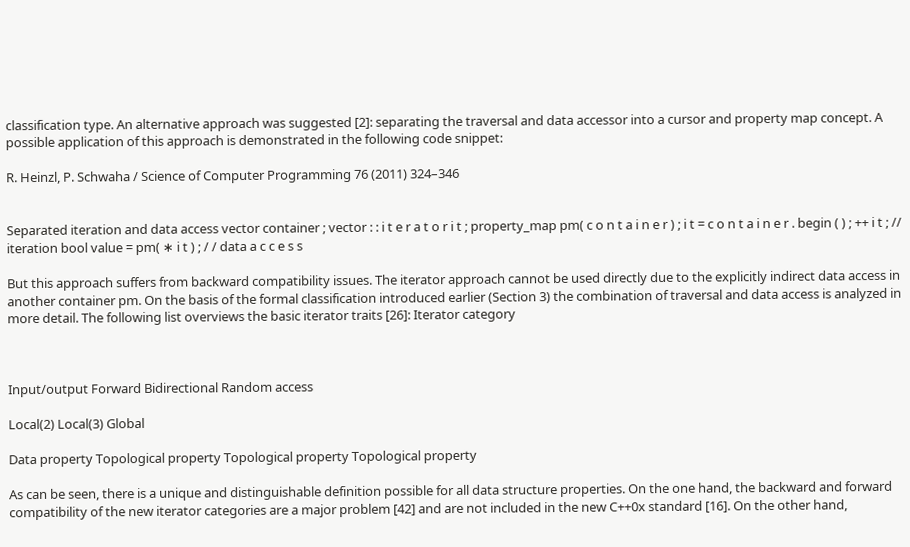classification type. An alternative approach was suggested [2]: separating the traversal and data accessor into a cursor and property map concept. A possible application of this approach is demonstrated in the following code snippet:

R. Heinzl, P. Schwaha / Science of Computer Programming 76 (2011) 324–346


Separated iteration and data access vector container ; vector : : i t e r a t o r i t ; property_map pm( c o n t a i n e r ) ; i t = c o n t a i n e r . begin ( ) ; ++ i t ; // iteration bool value = pm( ∗ i t ) ; / / data a c c e s s

But this approach suffers from backward compatibility issues. The iterator approach cannot be used directly due to the explicitly indirect data access in another container pm. On the basis of the formal classification introduced earlier (Section 3) the combination of traversal and data access is analyzed in more detail. The following list overviews the basic iterator traits [26]: Iterator category



Input/output Forward Bidirectional Random access

Local(2) Local(3) Global

Data property Topological property Topological property Topological property

As can be seen, there is a unique and distinguishable definition possible for all data structure properties. On the one hand, the backward and forward compatibility of the new iterator categories are a major problem [42] and are not included in the new C++0x standard [16]. On the other hand,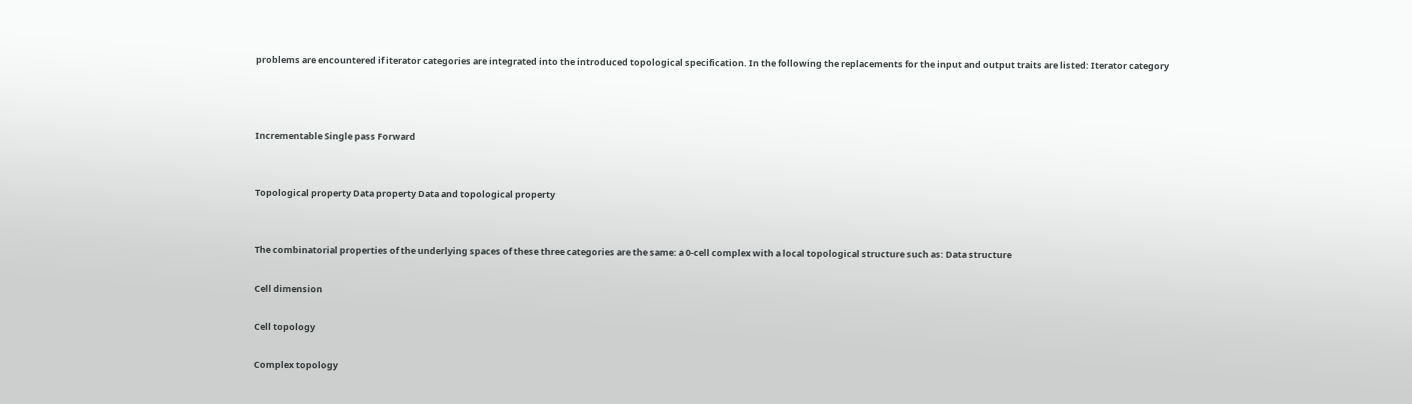problems are encountered if iterator categories are integrated into the introduced topological specification. In the following the replacements for the input and output traits are listed: Iterator category



Incrementable Single pass Forward


Topological property Data property Data and topological property


The combinatorial properties of the underlying spaces of these three categories are the same: a 0-cell complex with a local topological structure such as: Data structure

Cell dimension

Cell topology

Complex topology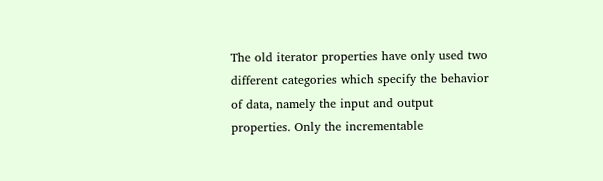The old iterator properties have only used two different categories which specify the behavior of data, namely the input and output properties. Only the incrementable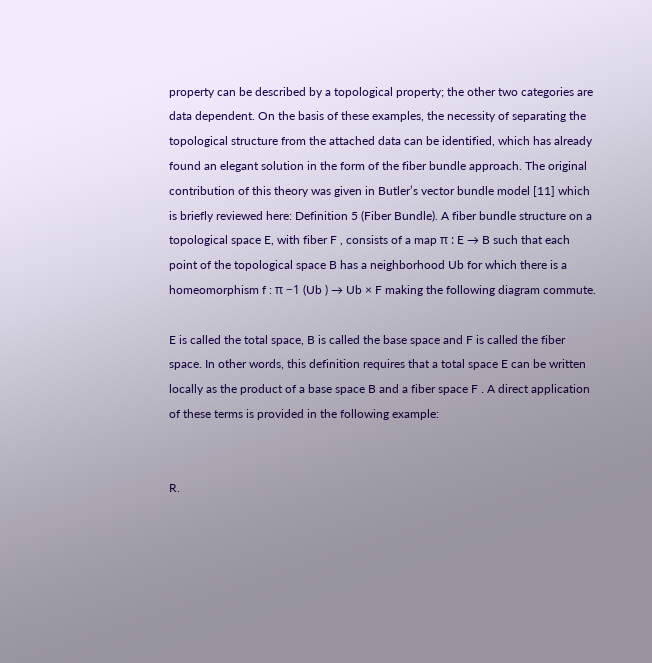property can be described by a topological property; the other two categories are data dependent. On the basis of these examples, the necessity of separating the topological structure from the attached data can be identified, which has already found an elegant solution in the form of the fiber bundle approach. The original contribution of this theory was given in Butler’s vector bundle model [11] which is briefly reviewed here: Definition 5 (Fiber Bundle). A fiber bundle structure on a topological space E, with fiber F , consists of a map π : E → B such that each point of the topological space B has a neighborhood Ub for which there is a homeomorphism f : π −1 (Ub ) → Ub × F making the following diagram commute.

E is called the total space, B is called the base space and F is called the fiber space. In other words, this definition requires that a total space E can be written locally as the product of a base space B and a fiber space F . A direct application of these terms is provided in the following example:


R.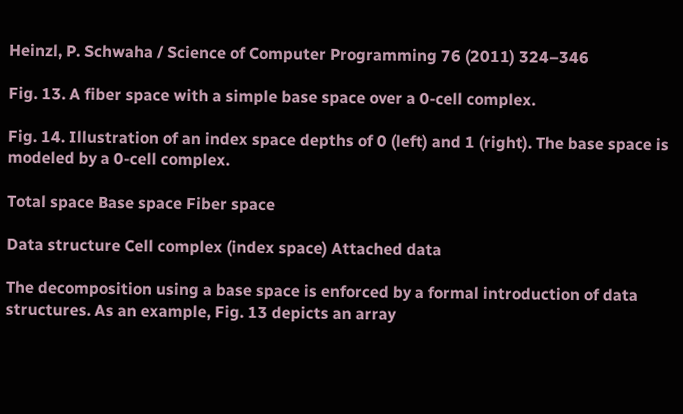Heinzl, P. Schwaha / Science of Computer Programming 76 (2011) 324–346

Fig. 13. A fiber space with a simple base space over a 0-cell complex.

Fig. 14. Illustration of an index space depths of 0 (left) and 1 (right). The base space is modeled by a 0-cell complex.

Total space Base space Fiber space

Data structure Cell complex (index space) Attached data

The decomposition using a base space is enforced by a formal introduction of data structures. As an example, Fig. 13 depicts an array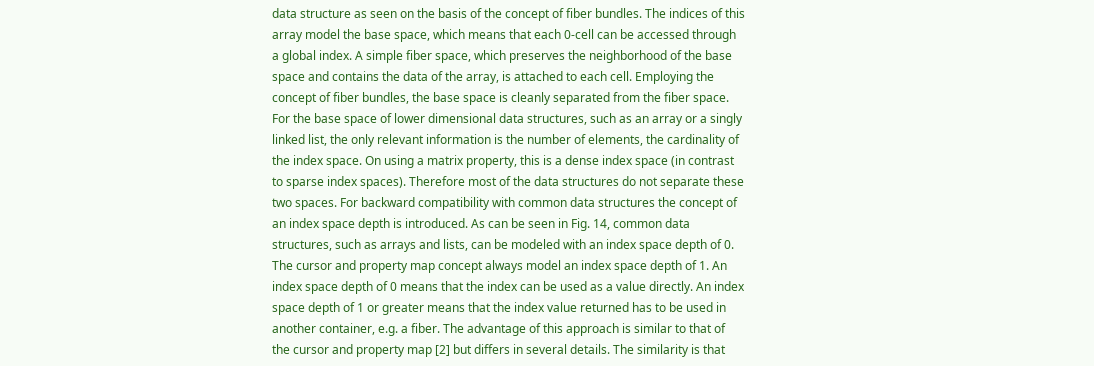data structure as seen on the basis of the concept of fiber bundles. The indices of this array model the base space, which means that each 0-cell can be accessed through a global index. A simple fiber space, which preserves the neighborhood of the base space and contains the data of the array, is attached to each cell. Employing the concept of fiber bundles, the base space is cleanly separated from the fiber space. For the base space of lower dimensional data structures, such as an array or a singly linked list, the only relevant information is the number of elements, the cardinality of the index space. On using a matrix property, this is a dense index space (in contrast to sparse index spaces). Therefore most of the data structures do not separate these two spaces. For backward compatibility with common data structures the concept of an index space depth is introduced. As can be seen in Fig. 14, common data structures, such as arrays and lists, can be modeled with an index space depth of 0. The cursor and property map concept always model an index space depth of 1. An index space depth of 0 means that the index can be used as a value directly. An index space depth of 1 or greater means that the index value returned has to be used in another container, e.g. a fiber. The advantage of this approach is similar to that of the cursor and property map [2] but differs in several details. The similarity is that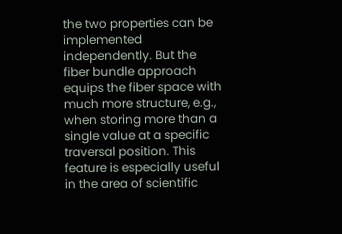the two properties can be implemented independently. But the fiber bundle approach equips the fiber space with much more structure, e.g., when storing more than a single value at a specific traversal position. This feature is especially useful in the area of scientific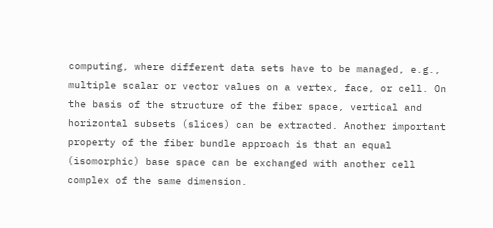computing, where different data sets have to be managed, e.g., multiple scalar or vector values on a vertex, face, or cell. On the basis of the structure of the fiber space, vertical and horizontal subsets (slices) can be extracted. Another important property of the fiber bundle approach is that an equal (isomorphic) base space can be exchanged with another cell complex of the same dimension.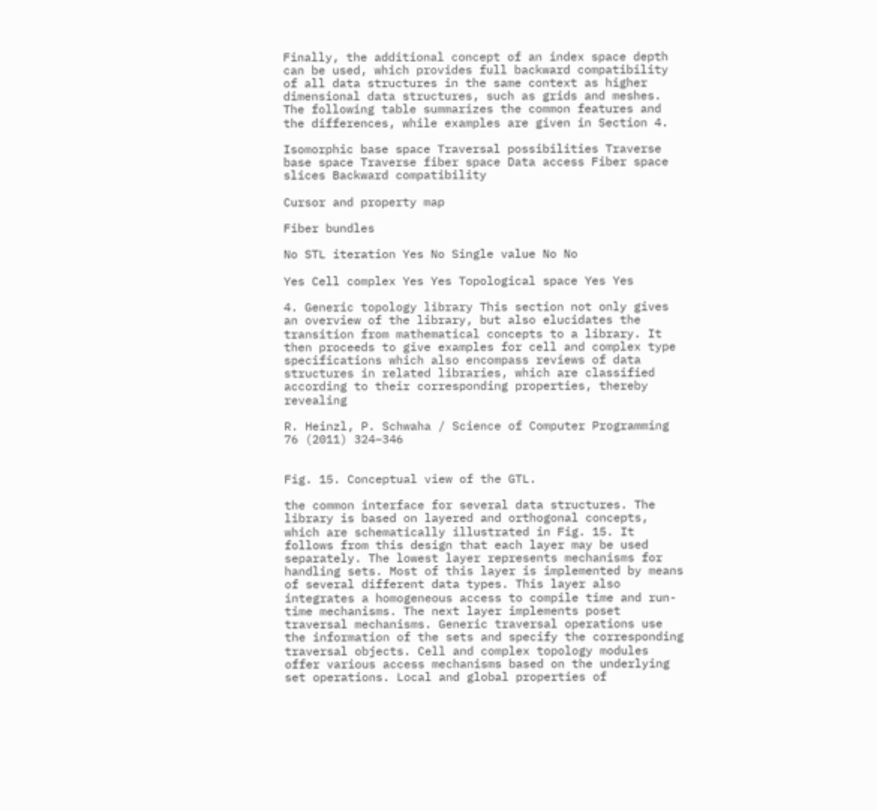Finally, the additional concept of an index space depth can be used, which provides full backward compatibility of all data structures in the same context as higher dimensional data structures, such as grids and meshes. The following table summarizes the common features and the differences, while examples are given in Section 4.

Isomorphic base space Traversal possibilities Traverse base space Traverse fiber space Data access Fiber space slices Backward compatibility

Cursor and property map

Fiber bundles

No STL iteration Yes No Single value No No

Yes Cell complex Yes Yes Topological space Yes Yes

4. Generic topology library This section not only gives an overview of the library, but also elucidates the transition from mathematical concepts to a library. It then proceeds to give examples for cell and complex type specifications which also encompass reviews of data structures in related libraries, which are classified according to their corresponding properties, thereby revealing

R. Heinzl, P. Schwaha / Science of Computer Programming 76 (2011) 324–346


Fig. 15. Conceptual view of the GTL.

the common interface for several data structures. The library is based on layered and orthogonal concepts, which are schematically illustrated in Fig. 15. It follows from this design that each layer may be used separately. The lowest layer represents mechanisms for handling sets. Most of this layer is implemented by means of several different data types. This layer also integrates a homogeneous access to compile time and run-time mechanisms. The next layer implements poset traversal mechanisms. Generic traversal operations use the information of the sets and specify the corresponding traversal objects. Cell and complex topology modules offer various access mechanisms based on the underlying set operations. Local and global properties of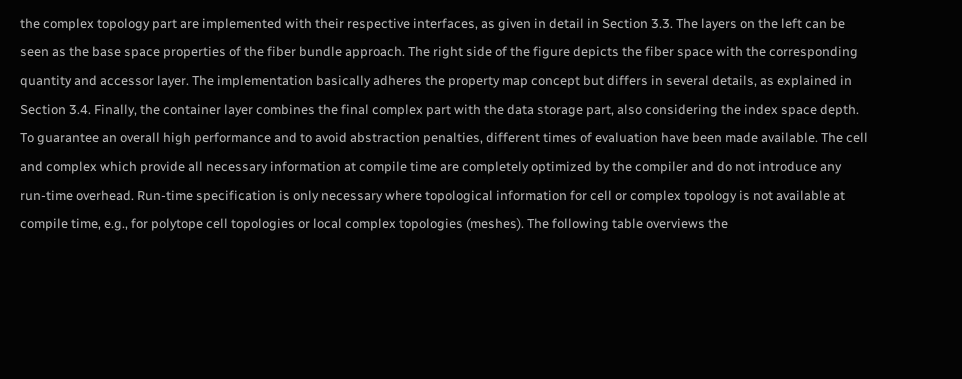the complex topology part are implemented with their respective interfaces, as given in detail in Section 3.3. The layers on the left can be seen as the base space properties of the fiber bundle approach. The right side of the figure depicts the fiber space with the corresponding quantity and accessor layer. The implementation basically adheres the property map concept but differs in several details, as explained in Section 3.4. Finally, the container layer combines the final complex part with the data storage part, also considering the index space depth. To guarantee an overall high performance and to avoid abstraction penalties, different times of evaluation have been made available. The cell and complex which provide all necessary information at compile time are completely optimized by the compiler and do not introduce any run-time overhead. Run-time specification is only necessary where topological information for cell or complex topology is not available at compile time, e.g., for polytope cell topologies or local complex topologies (meshes). The following table overviews the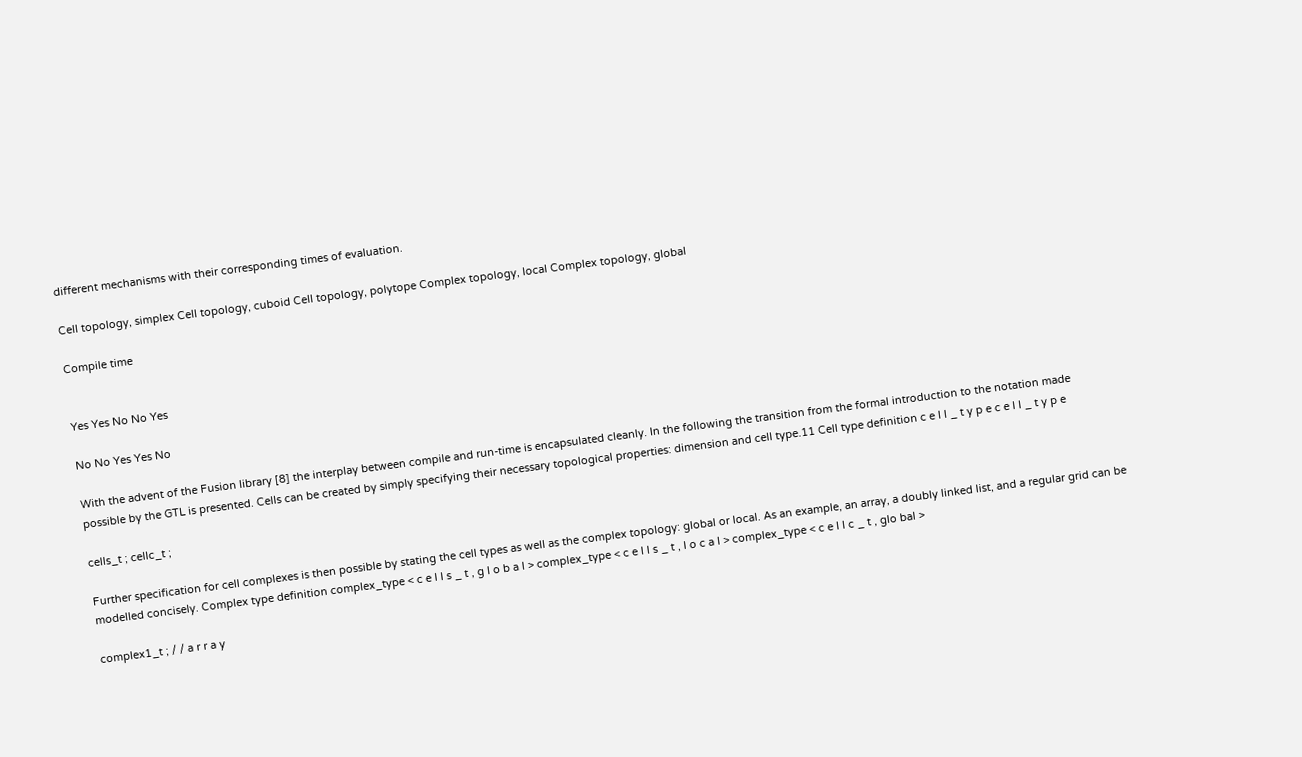different mechanisms with their corresponding times of evaluation.

Cell topology, simplex Cell topology, cuboid Cell topology, polytope Complex topology, local Complex topology, global

Compile time


Yes Yes No No Yes

No No Yes Yes No

With the advent of the Fusion library [8] the interplay between compile and run-time is encapsulated cleanly. In the following the transition from the formal introduction to the notation made possible by the GTL is presented. Cells can be created by simply specifying their necessary topological properties: dimension and cell type.11 Cell type definition c e l l _ t y p e c e l l _ t y p e

cells_t ; cellc_t ;

Further specification for cell complexes is then possible by stating the cell types as well as the complex topology: global or local. As an example, an array, a doubly linked list, and a regular grid can be modelled concisely. Complex type definition complex_type < c e l l s _ t , g l o b a l > complex_type < c e l l s _ t , l o c a l > complex_type < c e l l c _ t , glo bal >

complex1_t ; / / a r r a y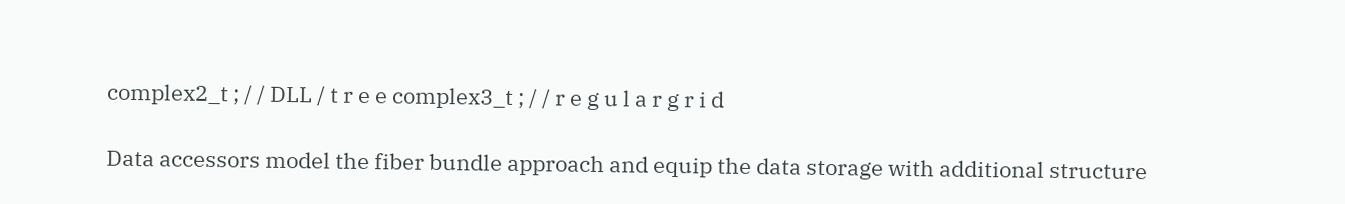complex2_t ; / / DLL / t r e e complex3_t ; / / r e g u l a r g r i d

Data accessors model the fiber bundle approach and equip the data storage with additional structure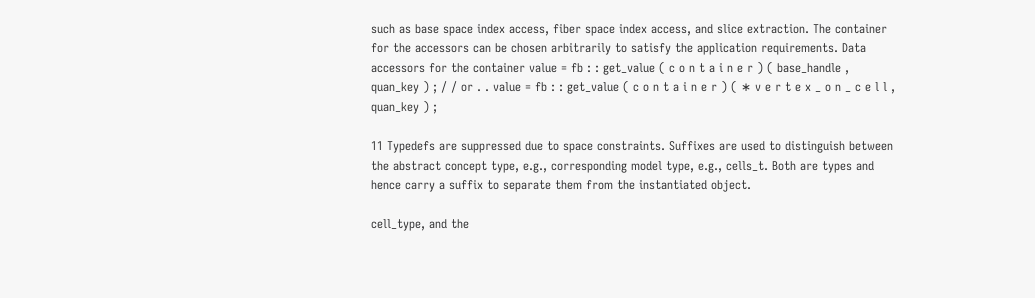such as base space index access, fiber space index access, and slice extraction. The container for the accessors can be chosen arbitrarily to satisfy the application requirements. Data accessors for the container value = fb : : get_value ( c o n t a i n e r ) ( base_handle , quan_key ) ; / / or . . value = fb : : get_value ( c o n t a i n e r ) ( ∗ v e r t e x _ o n _ c e l l , quan_key ) ;

11 Typedefs are suppressed due to space constraints. Suffixes are used to distinguish between the abstract concept type, e.g., corresponding model type, e.g., cells_t. Both are types and hence carry a suffix to separate them from the instantiated object.

cell_type, and the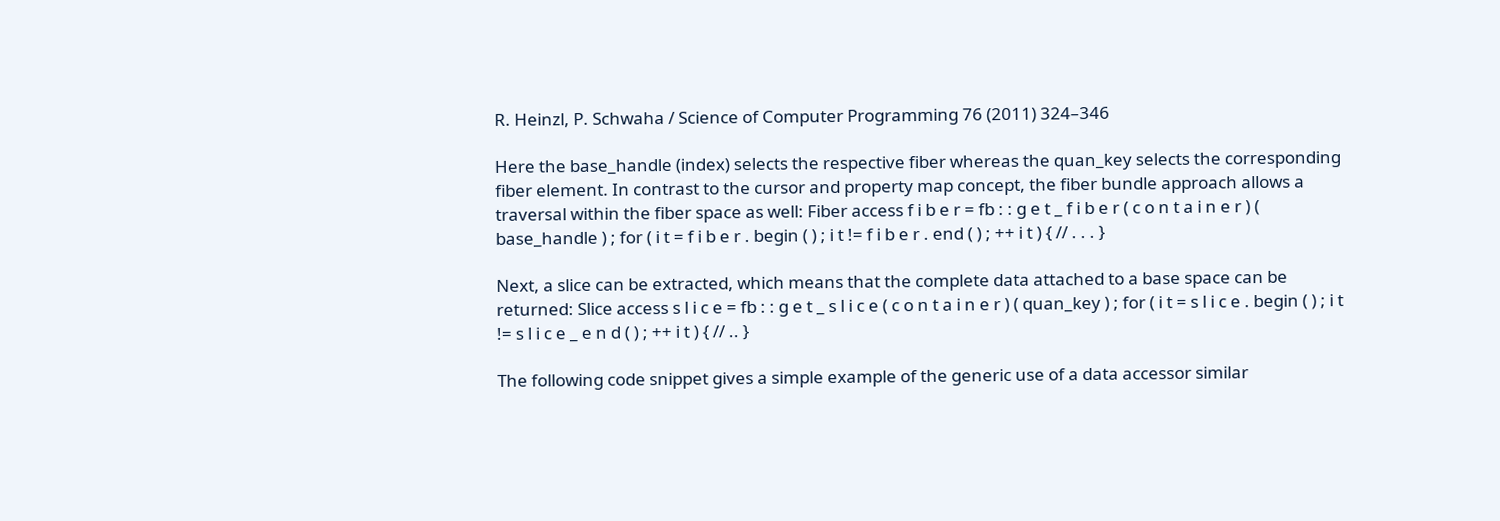R. Heinzl, P. Schwaha / Science of Computer Programming 76 (2011) 324–346

Here the base_handle (index) selects the respective fiber whereas the quan_key selects the corresponding fiber element. In contrast to the cursor and property map concept, the fiber bundle approach allows a traversal within the fiber space as well: Fiber access f i b e r = fb : : g e t _ f i b e r ( c o n t a i n e r ) ( base_handle ) ; for ( i t = f i b e r . begin ( ) ; i t != f i b e r . end ( ) ; ++ i t ) { // . . . }

Next, a slice can be extracted, which means that the complete data attached to a base space can be returned: Slice access s l i c e = fb : : g e t _ s l i c e ( c o n t a i n e r ) ( quan_key ) ; for ( i t = s l i c e . begin ( ) ; i t != s l i c e _ e n d ( ) ; ++ i t ) { // .. }

The following code snippet gives a simple example of the generic use of a data accessor similar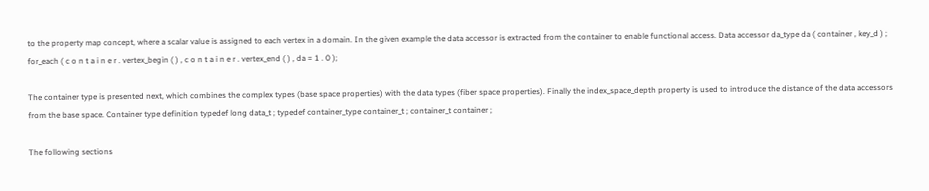to the property map concept, where a scalar value is assigned to each vertex in a domain. In the given example the data accessor is extracted from the container to enable functional access. Data accessor da_type da ( container , key_d ) ; for_each ( c o n t a i n e r . vertex_begin ( ) , c o n t a i n e r . vertex_end ( ) , da = 1 . 0 );

The container type is presented next, which combines the complex types (base space properties) with the data types (fiber space properties). Finally the index_space_depth property is used to introduce the distance of the data accessors from the base space. Container type definition typedef long data_t ; typedef container_type container_t ; container_t container ;

The following sections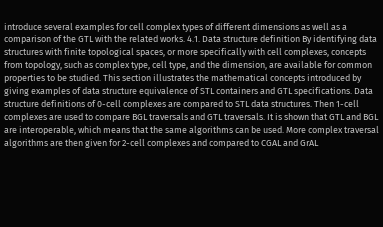introduce several examples for cell complex types of different dimensions as well as a comparison of the GTL with the related works. 4.1. Data structure definition By identifying data structures with finite topological spaces, or more specifically with cell complexes, concepts from topology, such as complex type, cell type, and the dimension, are available for common properties to be studied. This section illustrates the mathematical concepts introduced by giving examples of data structure equivalence of STL containers and GTL specifications. Data structure definitions of 0-cell complexes are compared to STL data structures. Then 1-cell complexes are used to compare BGL traversals and GTL traversals. It is shown that GTL and BGL are interoperable, which means that the same algorithms can be used. More complex traversal algorithms are then given for 2-cell complexes and compared to CGAL and GrAL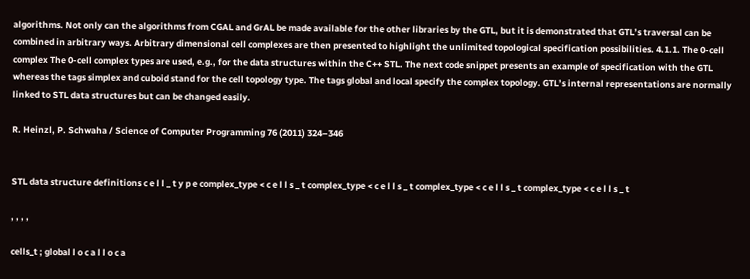algorithms. Not only can the algorithms from CGAL and GrAL be made available for the other libraries by the GTL, but it is demonstrated that GTL’s traversal can be combined in arbitrary ways. Arbitrary dimensional cell complexes are then presented to highlight the unlimited topological specification possibilities. 4.1.1. The 0-cell complex The 0-cell complex types are used, e.g., for the data structures within the C++ STL. The next code snippet presents an example of specification with the GTL whereas the tags simplex and cuboid stand for the cell topology type. The tags global and local specify the complex topology. GTL’s internal representations are normally linked to STL data structures but can be changed easily.

R. Heinzl, P. Schwaha / Science of Computer Programming 76 (2011) 324–346


STL data structure definitions c e l l _ t y p e complex_type < c e l l s _ t complex_type < c e l l s _ t complex_type < c e l l s _ t complex_type < c e l l s _ t

, , , ,

cells_t ; global l o c a l l o c a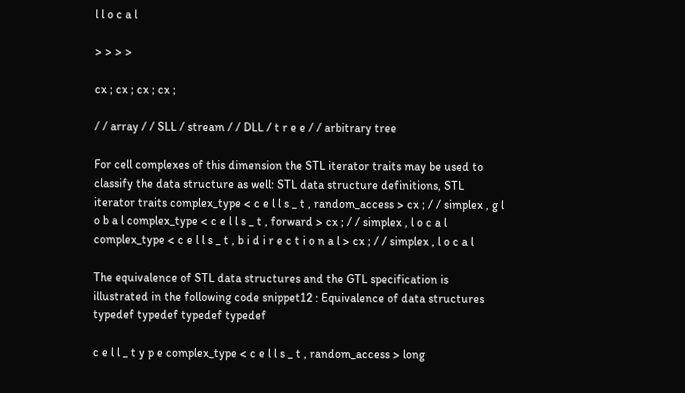l l o c a l

> > > >

cx ; cx ; cx ; cx ;

/ / array / / SLL / stream / / DLL / t r e e / / arbitrary tree

For cell complexes of this dimension the STL iterator traits may be used to classify the data structure as well: STL data structure definitions, STL iterator traits complex_type < c e l l s _ t , random_access > cx ; / / simplex , g l o b a l complex_type < c e l l s _ t , forward > cx ; / / simplex , l o c a l complex_type < c e l l s _ t , b i d i r e c t i o n a l > cx ; / / simplex , l o c a l

The equivalence of STL data structures and the GTL specification is illustrated in the following code snippet12 : Equivalence of data structures typedef typedef typedef typedef

c e l l _ t y p e complex_type < c e l l s _ t , random_access > long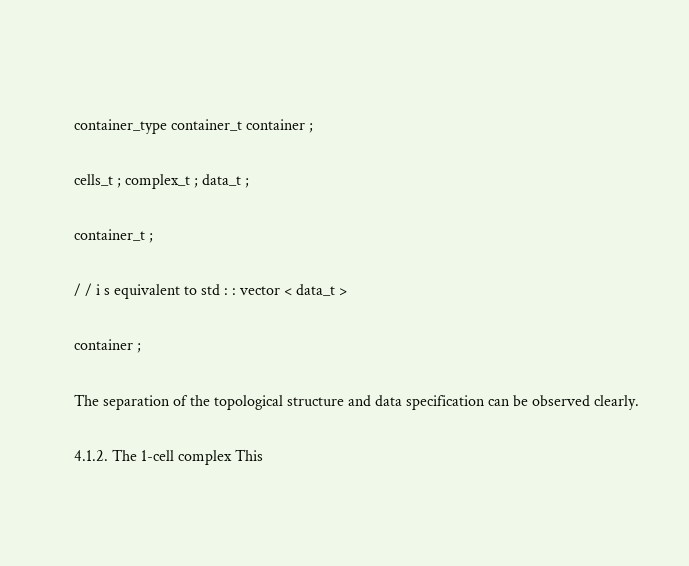container_type container_t container ;

cells_t ; complex_t ; data_t ;

container_t ;

/ / i s equivalent to std : : vector < data_t >

container ;

The separation of the topological structure and data specification can be observed clearly.

4.1.2. The 1-cell complex This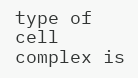type of cell complex is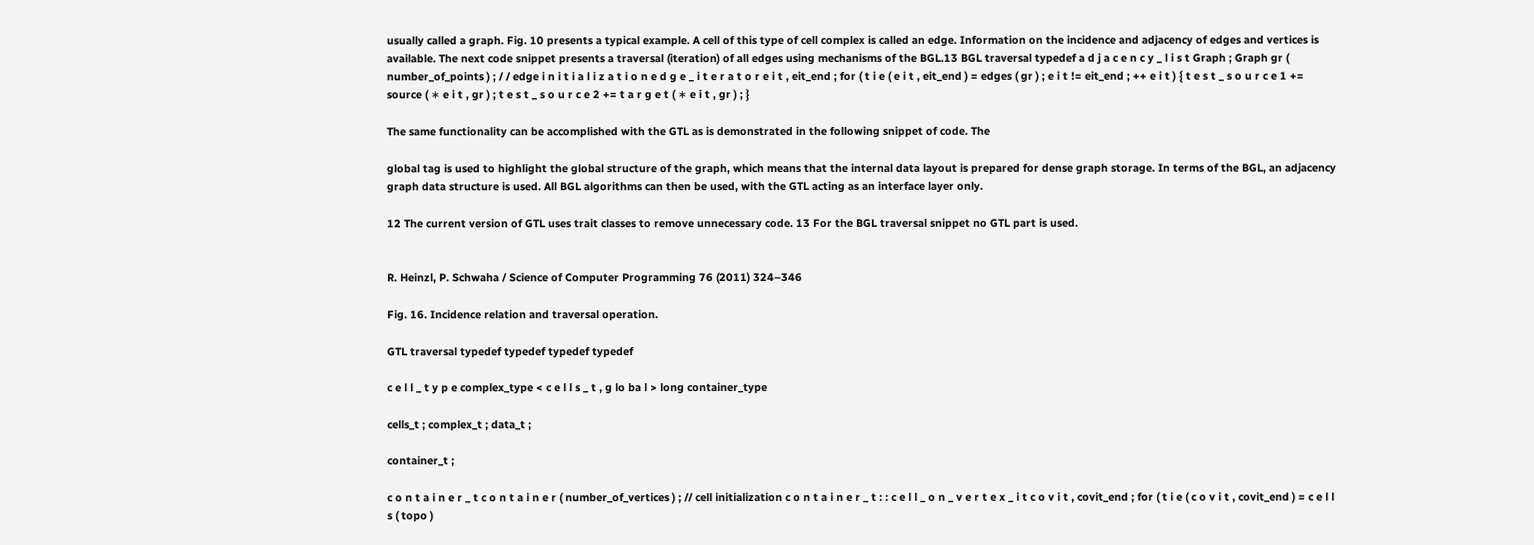usually called a graph. Fig. 10 presents a typical example. A cell of this type of cell complex is called an edge. Information on the incidence and adjacency of edges and vertices is available. The next code snippet presents a traversal (iteration) of all edges using mechanisms of the BGL.13 BGL traversal typedef a d j a c e n c y _ l i s t Graph ; Graph gr ( number_of_points ) ; / / edge i n i t i a l i z a t i o n e d g e _ i t e r a t o r e i t , eit_end ; for ( t i e ( e i t , eit_end ) = edges ( gr ) ; e i t != eit_end ; ++ e i t ) { t e s t _ s o u r c e 1 += source ( ∗ e i t , gr ) ; t e s t _ s o u r c e 2 += t a r g e t ( ∗ e i t , gr ) ; }

The same functionality can be accomplished with the GTL as is demonstrated in the following snippet of code. The

global tag is used to highlight the global structure of the graph, which means that the internal data layout is prepared for dense graph storage. In terms of the BGL, an adjacency graph data structure is used. All BGL algorithms can then be used, with the GTL acting as an interface layer only.

12 The current version of GTL uses trait classes to remove unnecessary code. 13 For the BGL traversal snippet no GTL part is used.


R. Heinzl, P. Schwaha / Science of Computer Programming 76 (2011) 324–346

Fig. 16. Incidence relation and traversal operation.

GTL traversal typedef typedef typedef typedef

c e l l _ t y p e complex_type < c e l l s _ t , g lo ba l > long container_type

cells_t ; complex_t ; data_t ;

container_t ;

c o n t a i n e r _ t c o n t a i n e r ( number_of_vertices ) ; // cell initialization c o n t a i n e r _ t : : c e l l _ o n _ v e r t e x _ i t c o v i t , covit_end ; for ( t i e ( c o v i t , covit_end ) = c e l l s ( topo )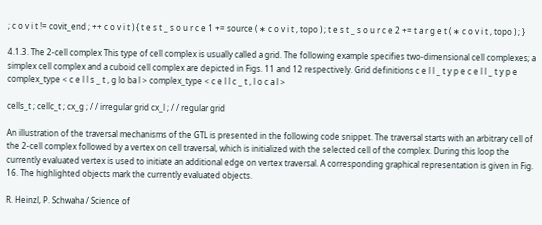; c o v i t != covit_end ; ++ c o v i t ) { t e s t _ s o u r c e 1 += source ( ∗ c o v i t , topo ) ; t e s t _ s o u r c e 2 += t a r g e t ( ∗ c o v i t , topo ) ; }

4.1.3. The 2-cell complex This type of cell complex is usually called a grid. The following example specifies two-dimensional cell complexes; a simplex cell complex and a cuboid cell complex are depicted in Figs. 11 and 12 respectively. Grid definitions c e l l _ t y p e c e l l _ t y p e complex_type < c e l l s _ t , g lo ba l > complex_type < c e l l c _ t , l o c a l >

cells_t ; cellc_t ; cx_g ; / / irregular grid cx_l ; / / regular grid

An illustration of the traversal mechanisms of the GTL is presented in the following code snippet. The traversal starts with an arbitrary cell of the 2-cell complex followed by a vertex on cell traversal, which is initialized with the selected cell of the complex. During this loop the currently evaluated vertex is used to initiate an additional edge on vertex traversal. A corresponding graphical representation is given in Fig. 16. The highlighted objects mark the currently evaluated objects.

R. Heinzl, P. Schwaha / Science of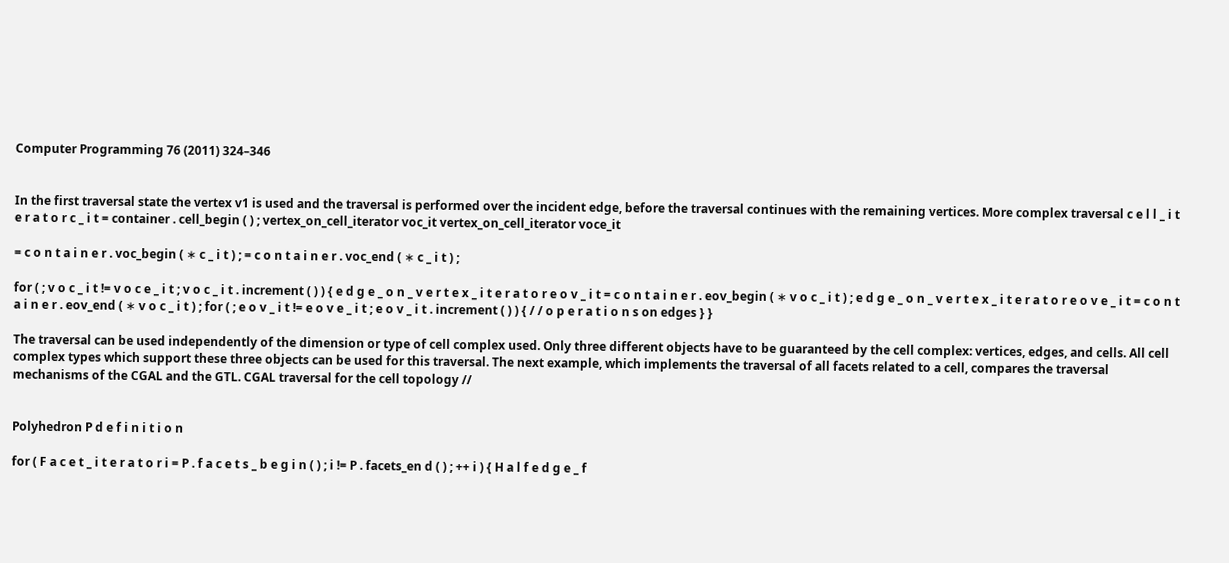Computer Programming 76 (2011) 324–346


In the first traversal state the vertex v1 is used and the traversal is performed over the incident edge, before the traversal continues with the remaining vertices. More complex traversal c e l l _ i t e r a t o r c _ i t = container . cell_begin ( ) ; vertex_on_cell_iterator voc_it vertex_on_cell_iterator voce_it

= c o n t a i n e r . voc_begin ( ∗ c _ i t ) ; = c o n t a i n e r . voc_end ( ∗ c _ i t ) ;

for ( ; v o c _ i t != v o c e _ i t ; v o c _ i t . increment ( ) ) { e d g e _ o n _ v e r t e x _ i t e r a t o r e o v _ i t = c o n t a i n e r . eov_begin ( ∗ v o c _ i t ) ; e d g e _ o n _ v e r t e x _ i t e r a t o r e o v e _ i t = c o n t a i n e r . eov_end ( ∗ v o c _ i t ) ; for ( ; e o v _ i t != e o v e _ i t ; e o v _ i t . increment ( ) ) { / / o p e r a t i o n s on edges } }

The traversal can be used independently of the dimension or type of cell complex used. Only three different objects have to be guaranteed by the cell complex: vertices, edges, and cells. All cell complex types which support these three objects can be used for this traversal. The next example, which implements the traversal of all facets related to a cell, compares the traversal mechanisms of the CGAL and the GTL. CGAL traversal for the cell topology //


Polyhedron P d e f i n i t i o n

for ( F a c e t _ i t e r a t o r i = P . f a c e t s _ b e g i n ( ) ; i != P . facets_en d ( ) ; ++ i ) { H a l f e d g e _ f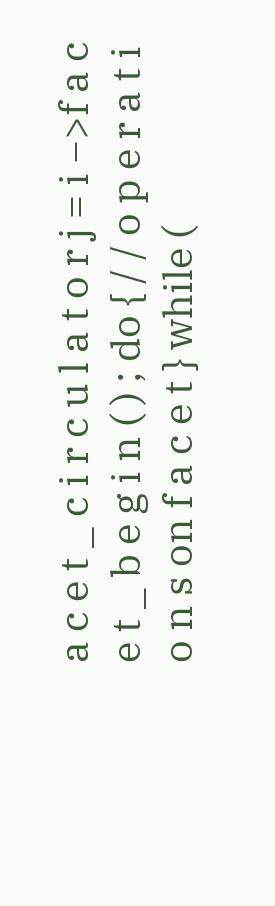a c e t _ c i r c u l a t o r j = i −>f a c e t _ b e g i n ( ) ; do { / / o p e r a t i o n s on f a c e t } while (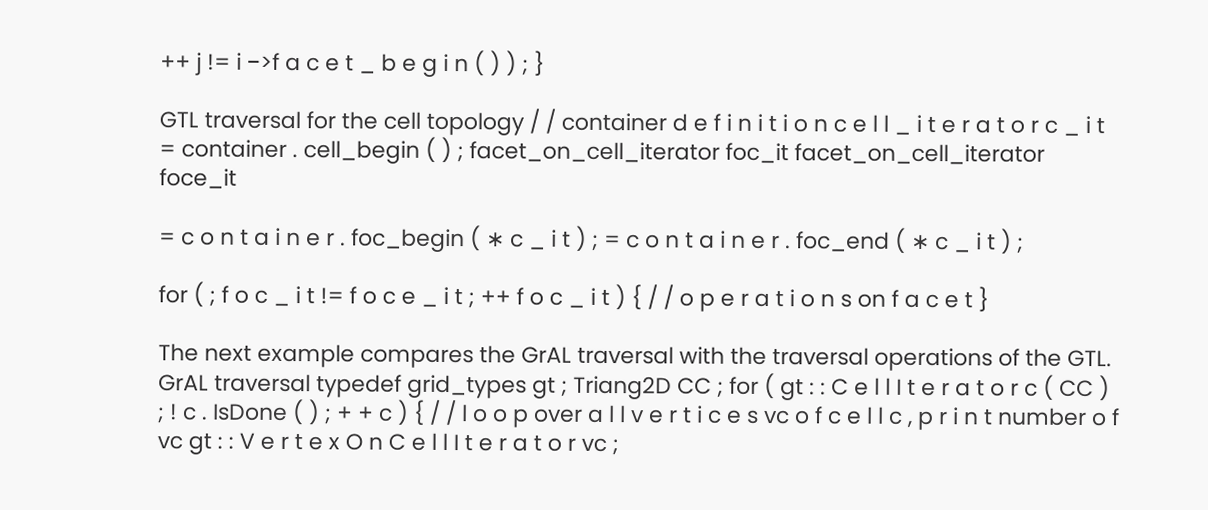++ j != i −>f a c e t _ b e g i n ( ) ) ; }

GTL traversal for the cell topology / / container d e f i n i t i o n c e l l _ i t e r a t o r c _ i t = container . cell_begin ( ) ; facet_on_cell_iterator foc_it facet_on_cell_iterator foce_it

= c o n t a i n e r . foc_begin ( ∗ c _ i t ) ; = c o n t a i n e r . foc_end ( ∗ c _ i t ) ;

for ( ; f o c _ i t != f o c e _ i t ; ++ f o c _ i t ) { / / o p e r a t i o n s on f a c e t }

The next example compares the GrAL traversal with the traversal operations of the GTL. GrAL traversal typedef grid_types gt ; Triang2D CC ; for ( gt : : C e l l I t e r a t o r c ( CC ) ; ! c . IsDone ( ) ; + + c ) { / / l o o p over a l l v e r t i c e s vc o f c e l l c , p r i n t number o f vc gt : : V e r t e x O n C e l l I t e r a t o r vc ;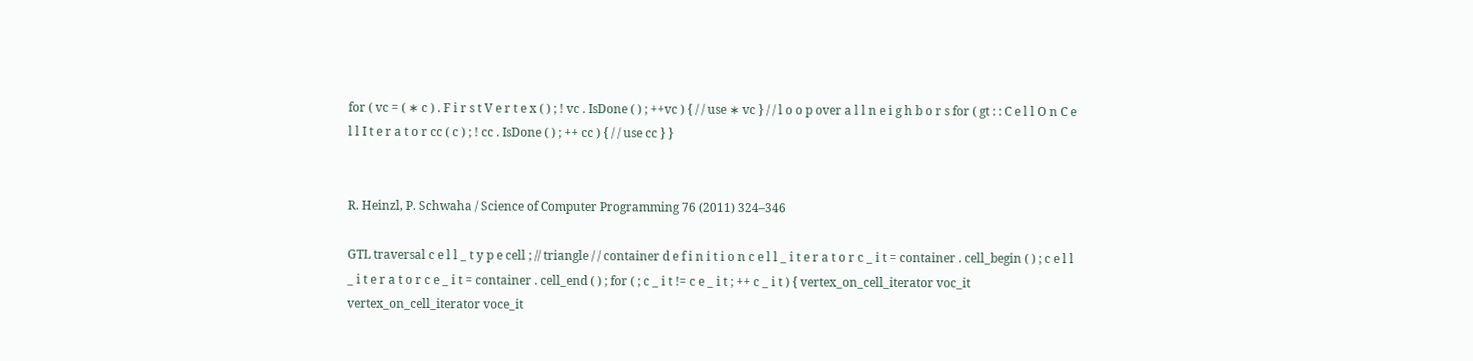for ( vc = ( ∗ c ) . F i r s t V e r t e x ( ) ; ! vc . IsDone ( ) ; ++vc ) { / / use ∗ vc } / / l o o p over a l l n e i g h b o r s for ( gt : : C e l l O n C e l l I t e r a t o r cc ( c ) ; ! cc . IsDone ( ) ; ++ cc ) { / / use cc } }


R. Heinzl, P. Schwaha / Science of Computer Programming 76 (2011) 324–346

GTL traversal c e l l _ t y p e cell ; // triangle / / container d e f i n i t i o n c e l l _ i t e r a t o r c _ i t = container . cell_begin ( ) ; c e l l _ i t e r a t o r c e _ i t = container . cell_end ( ) ; for ( ; c _ i t != c e _ i t ; ++ c _ i t ) { vertex_on_cell_iterator voc_it vertex_on_cell_iterator voce_it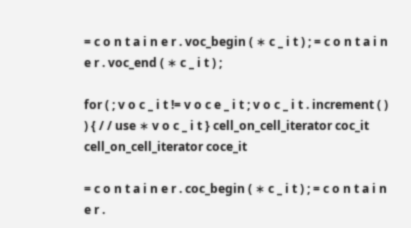= c o n t a i n e r . voc_begin ( ∗ c _ i t ) ; = c o n t a i n e r . voc_end ( ∗ c _ i t ) ;

for ( ; v o c _ i t != v o c e _ i t ; v o c _ i t . increment ( ) ) { / / use ∗ v o c _ i t } cell_on_cell_iterator coc_it cell_on_cell_iterator coce_it

= c o n t a i n e r . coc_begin ( ∗ c _ i t ) ; = c o n t a i n e r .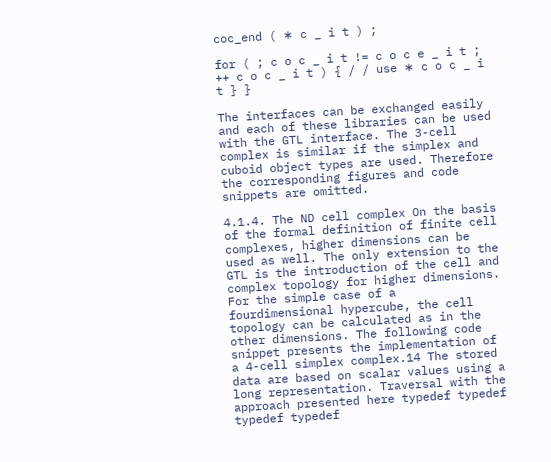coc_end ( ∗ c _ i t ) ;

for ( ; c o c _ i t != c o c e _ i t ; ++ c o c _ i t ) { / / use ∗ c o c _ i t } }

The interfaces can be exchanged easily and each of these libraries can be used with the GTL interface. The 3-cell complex is similar if the simplex and cuboid object types are used. Therefore the corresponding figures and code snippets are omitted.

4.1.4. The ND cell complex On the basis of the formal definition of finite cell complexes, higher dimensions can be used as well. The only extension to the GTL is the introduction of the cell and complex topology for higher dimensions. For the simple case of a fourdimensional hypercube, the cell topology can be calculated as in the other dimensions. The following code snippet presents the implementation of a 4-cell simplex complex.14 The stored data are based on scalar values using a long representation. Traversal with the approach presented here typedef typedef typedef typedef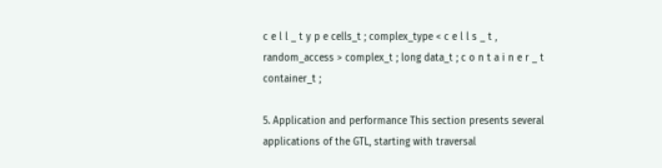c e l l _ t y p e cells_t ; complex_type < c e l l s _ t , random_access > complex_t ; long data_t ; c o n t a i n e r _ t container_t ;

5. Application and performance This section presents several applications of the GTL, starting with traversal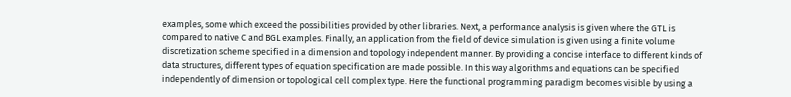examples, some which exceed the possibilities provided by other libraries. Next, a performance analysis is given where the GTL is compared to native C and BGL examples. Finally, an application from the field of device simulation is given using a finite volume discretization scheme specified in a dimension and topology independent manner. By providing a concise interface to different kinds of data structures, different types of equation specification are made possible. In this way algorithms and equations can be specified independently of dimension or topological cell complex type. Here the functional programming paradigm becomes visible by using a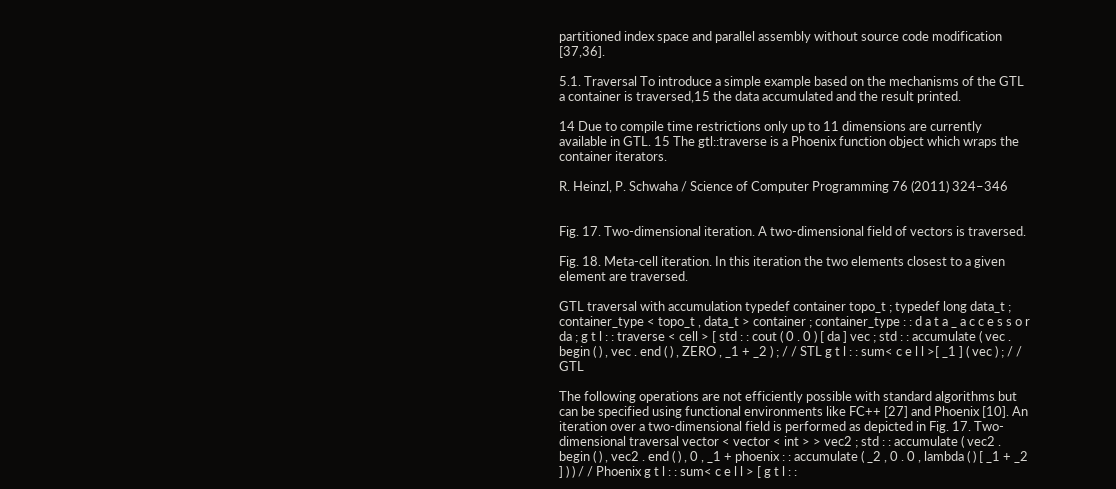partitioned index space and parallel assembly without source code modification [37,36].

5.1. Traversal To introduce a simple example based on the mechanisms of the GTL a container is traversed,15 the data accumulated and the result printed.

14 Due to compile time restrictions only up to 11 dimensions are currently available in GTL. 15 The gtl::traverse is a Phoenix function object which wraps the container iterators.

R. Heinzl, P. Schwaha / Science of Computer Programming 76 (2011) 324–346


Fig. 17. Two-dimensional iteration. A two-dimensional field of vectors is traversed.

Fig. 18. Meta-cell iteration. In this iteration the two elements closest to a given element are traversed.

GTL traversal with accumulation typedef container topo_t ; typedef long data_t ; container_type < topo_t , data_t > container ; container_type : : d a t a _ a c c e s s o r da ; g t l : : traverse < cell > [ std : : cout ( 0 . 0 ) [ da ] vec ; std : : accumulate ( vec . begin ( ) , vec . end ( ) , ZERO , _1 + _2 ) ; / / STL g t l : : sum< c e l l >[ _1 ] ( vec ) ; / / GTL

The following operations are not efficiently possible with standard algorithms but can be specified using functional environments like FC++ [27] and Phoenix [10]. An iteration over a two-dimensional field is performed as depicted in Fig. 17. Two-dimensional traversal vector < vector < int > > vec2 ; std : : accumulate ( vec2 . begin ( ) , vec2 . end ( ) , 0 , _1 + phoenix : : accumulate ( _2 , 0 . 0 , lambda ( ) [ _1 + _2 ] ) ) / / Phoenix g t l : : sum< c e l l > [ g t l : :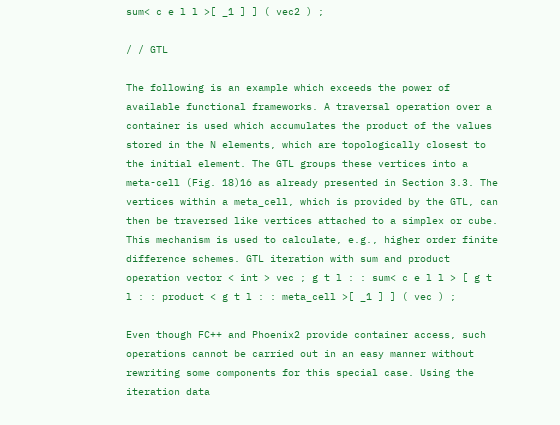sum< c e l l >[ _1 ] ] ( vec2 ) ;

/ / GTL

The following is an example which exceeds the power of available functional frameworks. A traversal operation over a container is used which accumulates the product of the values stored in the N elements, which are topologically closest to the initial element. The GTL groups these vertices into a meta-cell (Fig. 18)16 as already presented in Section 3.3. The vertices within a meta_cell, which is provided by the GTL, can then be traversed like vertices attached to a simplex or cube. This mechanism is used to calculate, e.g., higher order finite difference schemes. GTL iteration with sum and product operation vector < int > vec ; g t l : : sum< c e l l > [ g t l : : product < g t l : : meta_cell >[ _1 ] ] ( vec ) ;

Even though FC++ and Phoenix2 provide container access, such operations cannot be carried out in an easy manner without rewriting some components for this special case. Using the iteration data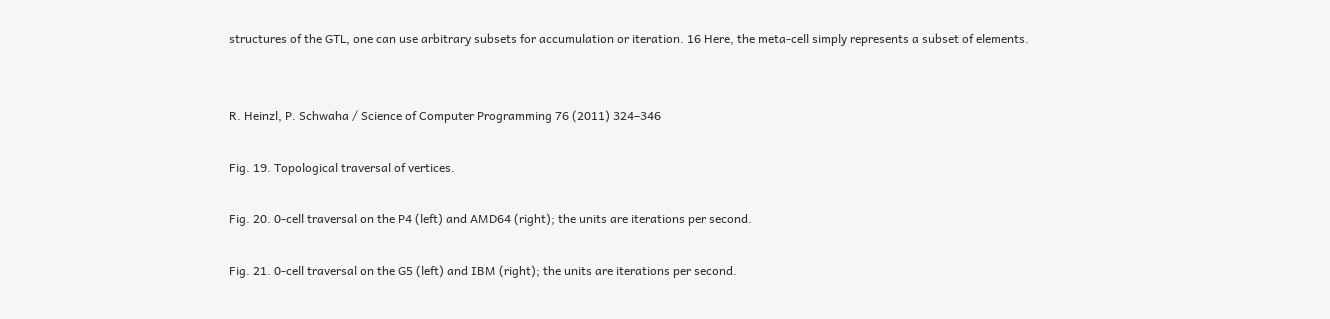structures of the GTL, one can use arbitrary subsets for accumulation or iteration. 16 Here, the meta-cell simply represents a subset of elements.


R. Heinzl, P. Schwaha / Science of Computer Programming 76 (2011) 324–346

Fig. 19. Topological traversal of vertices.

Fig. 20. 0-cell traversal on the P4 (left) and AMD64 (right); the units are iterations per second.

Fig. 21. 0-cell traversal on the G5 (left) and IBM (right); the units are iterations per second.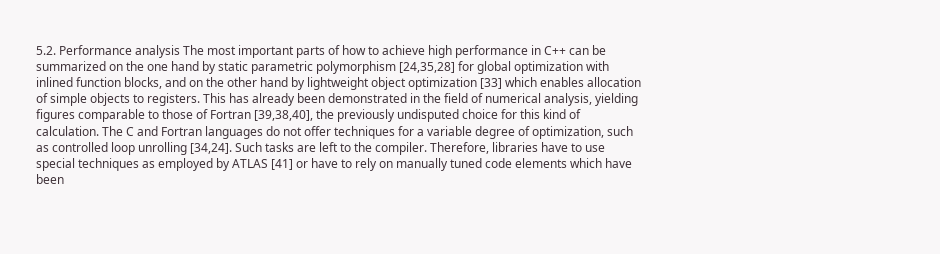5.2. Performance analysis The most important parts of how to achieve high performance in C++ can be summarized on the one hand by static parametric polymorphism [24,35,28] for global optimization with inlined function blocks, and on the other hand by lightweight object optimization [33] which enables allocation of simple objects to registers. This has already been demonstrated in the field of numerical analysis, yielding figures comparable to those of Fortran [39,38,40], the previously undisputed choice for this kind of calculation. The C and Fortran languages do not offer techniques for a variable degree of optimization, such as controlled loop unrolling [34,24]. Such tasks are left to the compiler. Therefore, libraries have to use special techniques as employed by ATLAS [41] or have to rely on manually tuned code elements which have been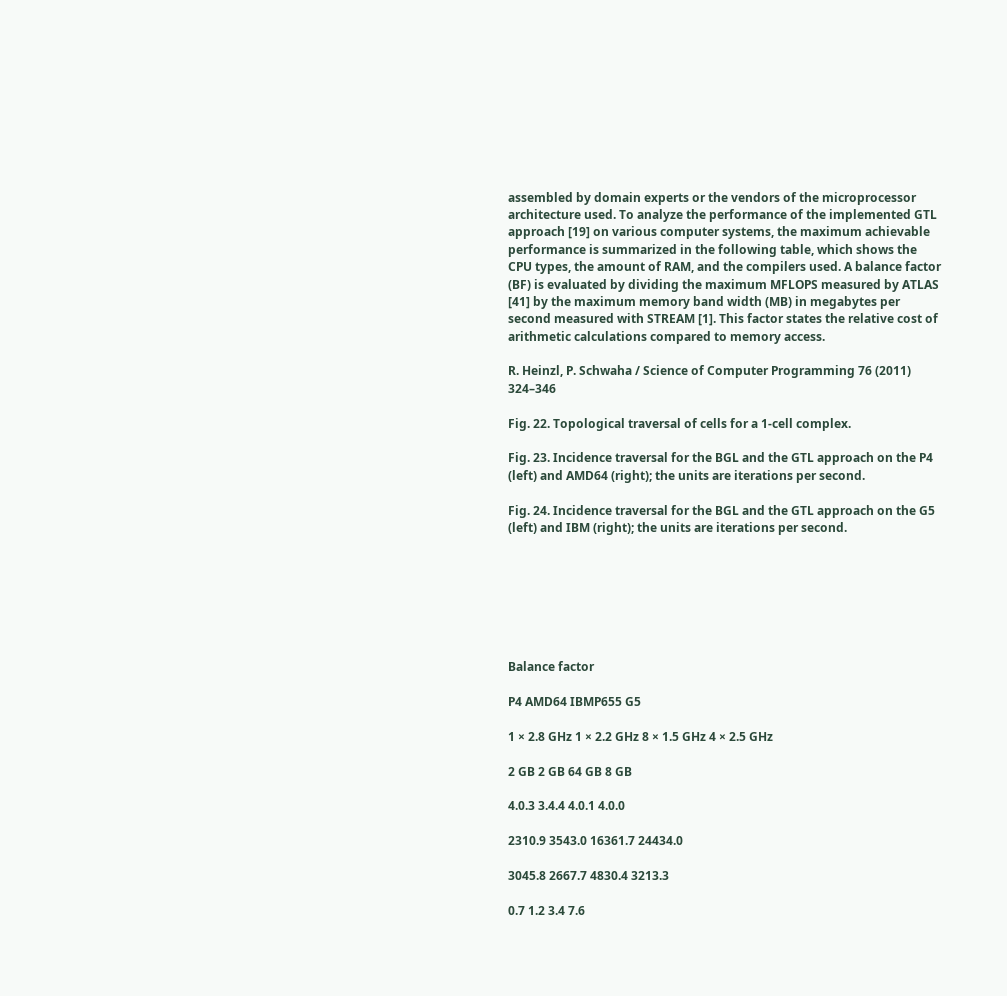assembled by domain experts or the vendors of the microprocessor architecture used. To analyze the performance of the implemented GTL approach [19] on various computer systems, the maximum achievable performance is summarized in the following table, which shows the CPU types, the amount of RAM, and the compilers used. A balance factor (BF) is evaluated by dividing the maximum MFLOPS measured by ATLAS [41] by the maximum memory band width (MB) in megabytes per second measured with STREAM [1]. This factor states the relative cost of arithmetic calculations compared to memory access.

R. Heinzl, P. Schwaha / Science of Computer Programming 76 (2011) 324–346

Fig. 22. Topological traversal of cells for a 1-cell complex.

Fig. 23. Incidence traversal for the BGL and the GTL approach on the P4 (left) and AMD64 (right); the units are iterations per second.

Fig. 24. Incidence traversal for the BGL and the GTL approach on the G5 (left) and IBM (right); the units are iterations per second.







Balance factor

P4 AMD64 IBMP655 G5

1 × 2.8 GHz 1 × 2.2 GHz 8 × 1.5 GHz 4 × 2.5 GHz

2 GB 2 GB 64 GB 8 GB

4.0.3 3.4.4 4.0.1 4.0.0

2310.9 3543.0 16361.7 24434.0

3045.8 2667.7 4830.4 3213.3

0.7 1.2 3.4 7.6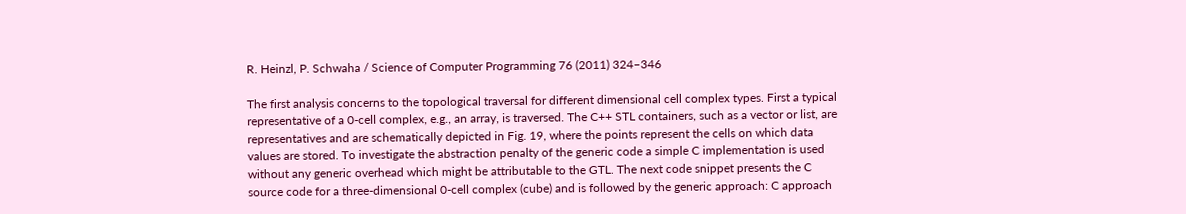R. Heinzl, P. Schwaha / Science of Computer Programming 76 (2011) 324–346

The first analysis concerns to the topological traversal for different dimensional cell complex types. First a typical representative of a 0-cell complex, e.g., an array, is traversed. The C++ STL containers, such as a vector or list, are representatives and are schematically depicted in Fig. 19, where the points represent the cells on which data values are stored. To investigate the abstraction penalty of the generic code a simple C implementation is used without any generic overhead which might be attributable to the GTL. The next code snippet presents the C source code for a three-dimensional 0-cell complex (cube) and is followed by the generic approach: C approach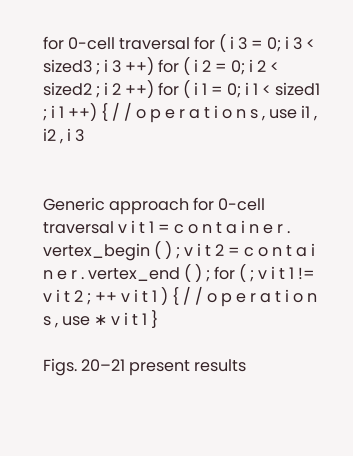for 0-cell traversal for ( i 3 = 0; i 3 < sized3 ; i 3 ++) for ( i 2 = 0; i 2 < sized2 ; i 2 ++) for ( i 1 = 0; i 1 < sized1 ; i 1 ++) { / / o p e r a t i o n s , use i1 , i2 , i 3


Generic approach for 0-cell traversal v i t 1 = c o n t a i n e r . vertex_begin ( ) ; v i t 2 = c o n t a i n e r . vertex_end ( ) ; for ( ; v i t 1 != v i t 2 ; ++ v i t 1 ) { / / o p e r a t i o n s , use ∗ v i t 1 }

Figs. 20–21 present results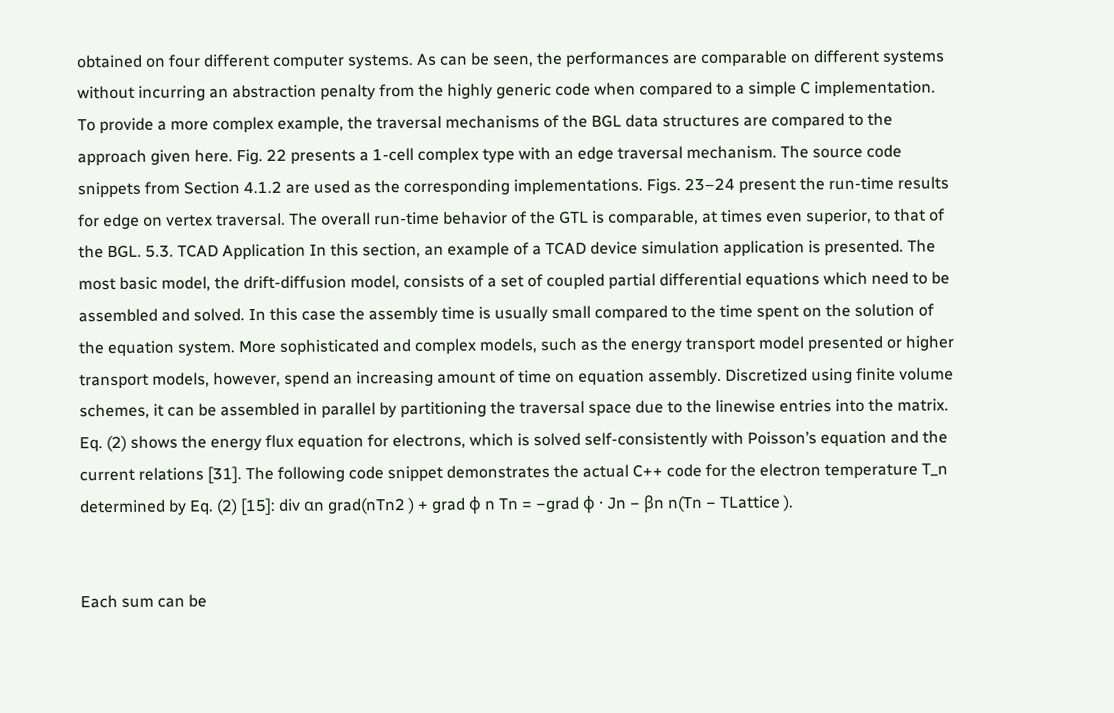obtained on four different computer systems. As can be seen, the performances are comparable on different systems without incurring an abstraction penalty from the highly generic code when compared to a simple C implementation. To provide a more complex example, the traversal mechanisms of the BGL data structures are compared to the approach given here. Fig. 22 presents a 1-cell complex type with an edge traversal mechanism. The source code snippets from Section 4.1.2 are used as the corresponding implementations. Figs. 23–24 present the run-time results for edge on vertex traversal. The overall run-time behavior of the GTL is comparable, at times even superior, to that of the BGL. 5.3. TCAD Application In this section, an example of a TCAD device simulation application is presented. The most basic model, the drift-diffusion model, consists of a set of coupled partial differential equations which need to be assembled and solved. In this case the assembly time is usually small compared to the time spent on the solution of the equation system. More sophisticated and complex models, such as the energy transport model presented or higher transport models, however, spend an increasing amount of time on equation assembly. Discretized using finite volume schemes, it can be assembled in parallel by partitioning the traversal space due to the linewise entries into the matrix. Eq. (2) shows the energy flux equation for electrons, which is solved self-consistently with Poisson’s equation and the current relations [31]. The following code snippet demonstrates the actual C++ code for the electron temperature T_n determined by Eq. (2) [15]: div αn grad(nTn2 ) + grad ϕ n Tn = −grad ϕ · Jn − βn n(Tn − TLattice ).


Each sum can be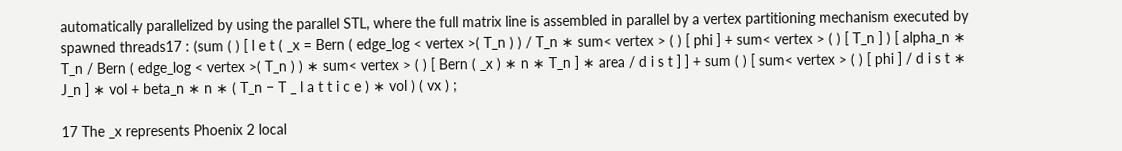automatically parallelized by using the parallel STL, where the full matrix line is assembled in parallel by a vertex partitioning mechanism executed by spawned threads17 : (sum ( ) [ l e t ( _x = Bern ( edge_log < vertex >( T_n ) ) / T_n ∗ sum< vertex > ( ) [ phi ] + sum< vertex > ( ) [ T_n ] ) [ alpha_n ∗ T_n / Bern ( edge_log < vertex >( T_n ) ) ∗ sum< vertex > ( ) [ Bern ( _x ) ∗ n ∗ T_n ] ∗ area / d i s t ] ] + sum ( ) [ sum< vertex > ( ) [ phi ] / d i s t ∗ J_n ] ∗ vol + beta_n ∗ n ∗ ( T_n − T _ l a t t i c e ) ∗ vol ) ( vx ) ;

17 The _x represents Phoenix 2 local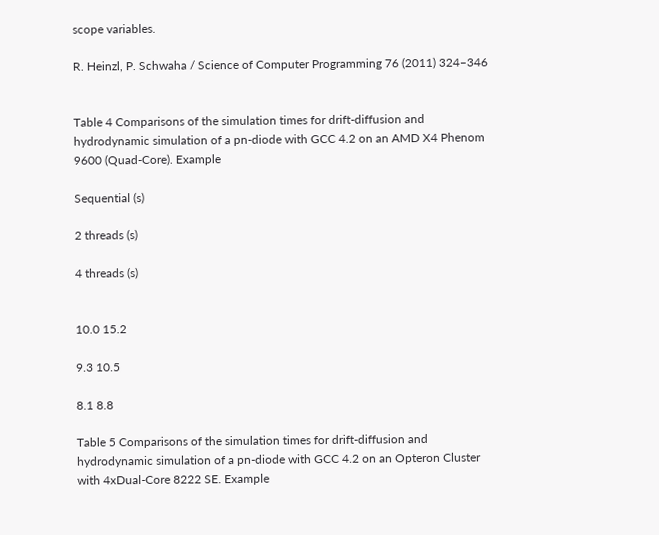scope variables.

R. Heinzl, P. Schwaha / Science of Computer Programming 76 (2011) 324–346


Table 4 Comparisons of the simulation times for drift-diffusion and hydrodynamic simulation of a pn-diode with GCC 4.2 on an AMD X4 Phenom 9600 (Quad-Core). Example

Sequential (s)

2 threads (s)

4 threads (s)


10.0 15.2

9.3 10.5

8.1 8.8

Table 5 Comparisons of the simulation times for drift-diffusion and hydrodynamic simulation of a pn-diode with GCC 4.2 on an Opteron Cluster with 4xDual-Core 8222 SE. Example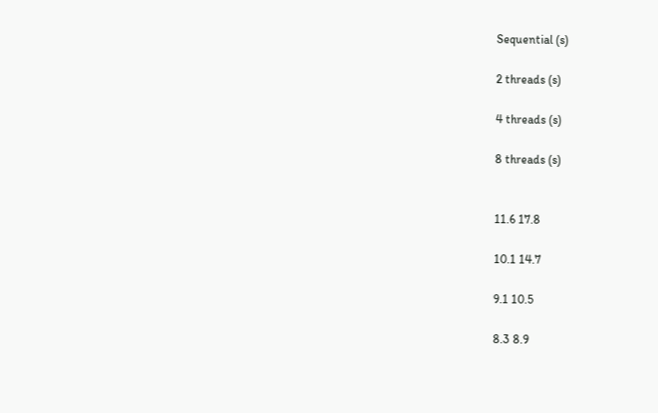Sequential (s)

2 threads (s)

4 threads (s)

8 threads (s)


11.6 17.8

10.1 14.7

9.1 10.5

8.3 8.9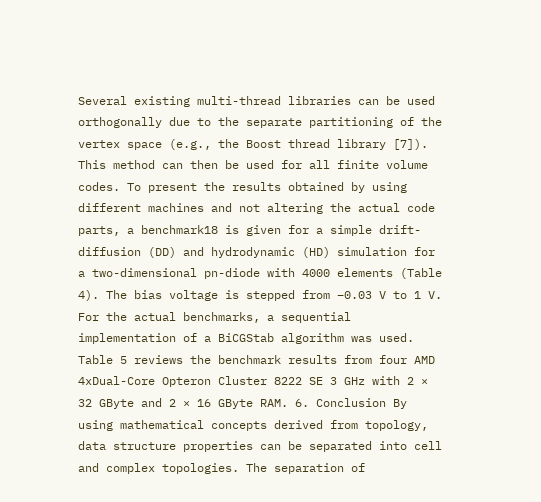Several existing multi-thread libraries can be used orthogonally due to the separate partitioning of the vertex space (e.g., the Boost thread library [7]). This method can then be used for all finite volume codes. To present the results obtained by using different machines and not altering the actual code parts, a benchmark18 is given for a simple drift-diffusion (DD) and hydrodynamic (HD) simulation for a two-dimensional pn-diode with 4000 elements (Table 4). The bias voltage is stepped from −0.03 V to 1 V. For the actual benchmarks, a sequential implementation of a BiCGStab algorithm was used. Table 5 reviews the benchmark results from four AMD 4xDual-Core Opteron Cluster 8222 SE 3 GHz with 2 × 32 GByte and 2 × 16 GByte RAM. 6. Conclusion By using mathematical concepts derived from topology, data structure properties can be separated into cell and complex topologies. The separation of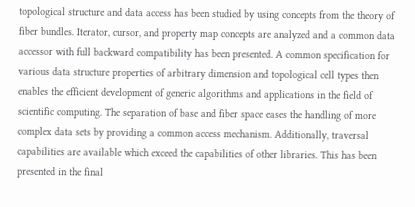topological structure and data access has been studied by using concepts from the theory of fiber bundles. Iterator, cursor, and property map concepts are analyzed and a common data accessor with full backward compatibility has been presented. A common specification for various data structure properties of arbitrary dimension and topological cell types then enables the efficient development of generic algorithms and applications in the field of scientific computing. The separation of base and fiber space eases the handling of more complex data sets by providing a common access mechanism. Additionally, traversal capabilities are available which exceed the capabilities of other libraries. This has been presented in the final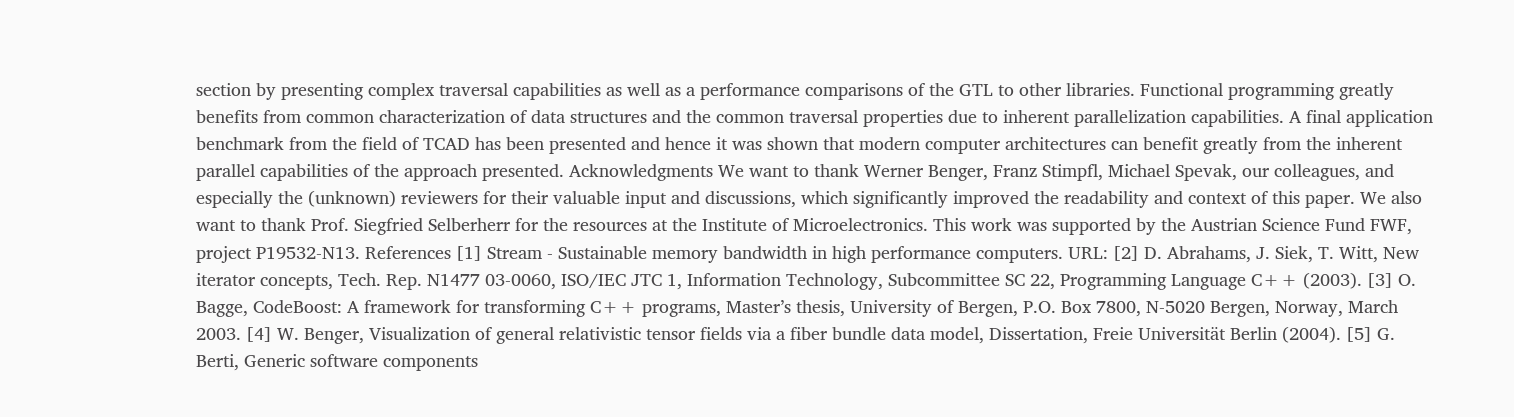section by presenting complex traversal capabilities as well as a performance comparisons of the GTL to other libraries. Functional programming greatly benefits from common characterization of data structures and the common traversal properties due to inherent parallelization capabilities. A final application benchmark from the field of TCAD has been presented and hence it was shown that modern computer architectures can benefit greatly from the inherent parallel capabilities of the approach presented. Acknowledgments We want to thank Werner Benger, Franz Stimpfl, Michael Spevak, our colleagues, and especially the (unknown) reviewers for their valuable input and discussions, which significantly improved the readability and context of this paper. We also want to thank Prof. Siegfried Selberherr for the resources at the Institute of Microelectronics. This work was supported by the Austrian Science Fund FWF, project P19532-N13. References [1] Stream - Sustainable memory bandwidth in high performance computers. URL: [2] D. Abrahams, J. Siek, T. Witt, New iterator concepts, Tech. Rep. N1477 03-0060, ISO/IEC JTC 1, Information Technology, Subcommittee SC 22, Programming Language C++ (2003). [3] O. Bagge, CodeBoost: A framework for transforming C++ programs, Master’s thesis, University of Bergen, P.O. Box 7800, N-5020 Bergen, Norway, March 2003. [4] W. Benger, Visualization of general relativistic tensor fields via a fiber bundle data model, Dissertation, Freie Universität Berlin (2004). [5] G. Berti, Generic software components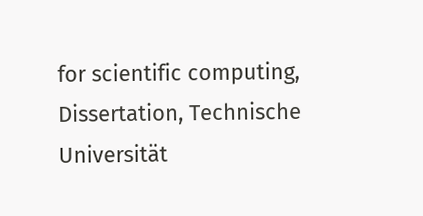for scientific computing, Dissertation, Technische Universität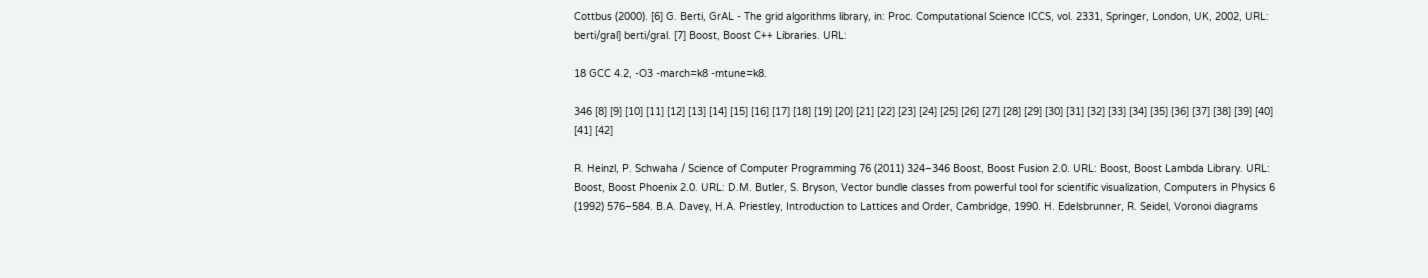Cottbus (2000). [6] G. Berti, GrAL - The grid algorithms library, in: Proc. Computational Science ICCS, vol. 2331, Springer, London, UK, 2002, URL: berti/gral] berti/gral. [7] Boost, Boost C++ Libraries. URL:

18 GCC 4.2, -O3 -march=k8 -mtune=k8.

346 [8] [9] [10] [11] [12] [13] [14] [15] [16] [17] [18] [19] [20] [21] [22] [23] [24] [25] [26] [27] [28] [29] [30] [31] [32] [33] [34] [35] [36] [37] [38] [39] [40] [41] [42]

R. Heinzl, P. Schwaha / Science of Computer Programming 76 (2011) 324–346 Boost, Boost Fusion 2.0. URL: Boost, Boost Lambda Library. URL: Boost, Boost Phoenix 2.0. URL: D.M. Butler, S. Bryson, Vector bundle classes from powerful tool for scientific visualization, Computers in Physics 6 (1992) 576–584. B.A. Davey, H.A. Priestley, Introduction to Lattices and Order, Cambridge, 1990. H. Edelsbrunner, R. Seidel, Voronoi diagrams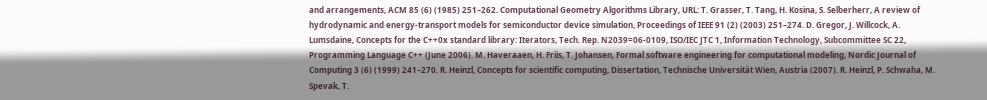and arrangements, ACM 85 (6) (1985) 251–262. Computational Geometry Algorithms Library, URL: T. Grasser, T. Tang, H. Kosina, S. Selberherr, A review of hydrodynamic and energy-transport models for semiconductor device simulation, Proceedings of IEEE 91 (2) (2003) 251–274. D. Gregor, J. Willcock, A. Lumsdaine, Concepts for the C++0x standard library: Iterators, Tech. Rep. N2039=06-0109, ISO/IEC JTC 1, Information Technology, Subcommittee SC 22, Programming Language C++ (June 2006). M. Haveraaen, H. Friis, T. Johansen, Formal software engineering for computational modeling, Nordic Journal of Computing 3 (6) (1999) 241–270. R. Heinzl, Concepts for scientific computing, Dissertation, Technische Universität Wien, Austria (2007). R. Heinzl, P. Schwaha, M. Spevak, T.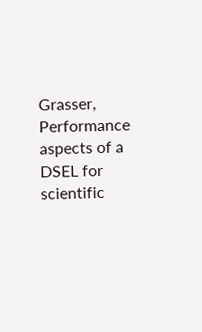Grasser, Performance aspects of a DSEL for scientific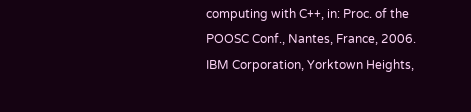computing with C++, in: Proc. of the POOSC Conf., Nantes, France, 2006. IBM Corporation, Yorktown Heights,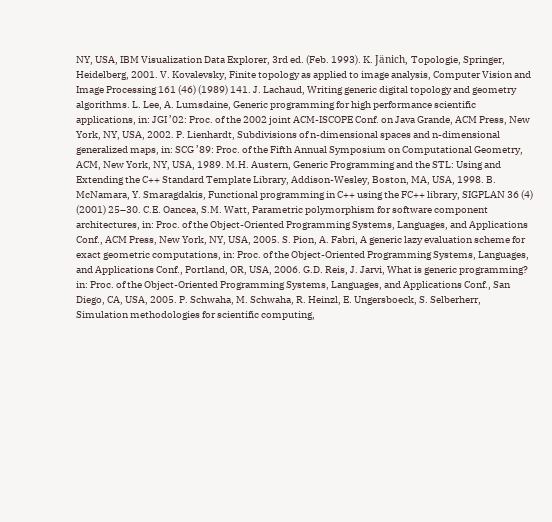NY, USA, IBM Visualization Data Explorer, 3rd ed. (Feb. 1993). K. Jänich, Topologie, Springer, Heidelberg, 2001. V. Kovalevsky, Finite topology as applied to image analysis, Computer Vision and Image Processing 161 (46) (1989) 141. J. Lachaud, Writing generic digital topology and geometry algorithms. L. Lee, A. Lumsdaine, Generic programming for high performance scientific applications, in: JGI ’02: Proc. of the 2002 joint ACM-ISCOPE Conf. on Java Grande, ACM Press, New York, NY, USA, 2002. P. Lienhardt, Subdivisions of n-dimensional spaces and n-dimensional generalized maps, in: SCG ’89: Proc. of the Fifth Annual Symposium on Computational Geometry, ACM, New York, NY, USA, 1989. M.H. Austern, Generic Programming and the STL: Using and Extending the C++ Standard Template Library, Addison-Wesley, Boston, MA, USA, 1998. B. McNamara, Y. Smaragdakis, Functional programming in C++ using the FC++ library, SIGPLAN 36 (4) (2001) 25–30. C.E. Oancea, S.M. Watt, Parametric polymorphism for software component architectures, in: Proc. of the Object-Oriented Programming Systems, Languages, and Applications Conf., ACM Press, New York, NY, USA, 2005. S. Pion, A. Fabri, A generic lazy evaluation scheme for exact geometric computations, in: Proc. of the Object-Oriented Programming Systems, Languages, and Applications Conf., Portland, OR, USA, 2006. G.D. Reis, J. Jarvi, What is generic programming? in: Proc. of the Object-Oriented Programming Systems, Languages, and Applications Conf., San Diego, CA, USA, 2005. P. Schwaha, M. Schwaha, R. Heinzl, E. Ungersboeck, S. Selberherr, Simulation methodologies for scientific computing,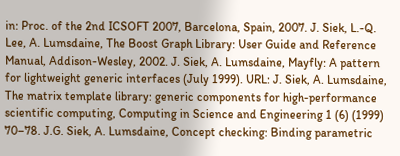in: Proc. of the 2nd ICSOFT 2007, Barcelona, Spain, 2007. J. Siek, L.-Q. Lee, A. Lumsdaine, The Boost Graph Library: User Guide and Reference Manual, Addison-Wesley, 2002. J. Siek, A. Lumsdaine, Mayfly: A pattern for lightweight generic interfaces (July 1999). URL: J. Siek, A. Lumsdaine, The matrix template library: generic components for high-performance scientific computing, Computing in Science and Engineering 1 (6) (1999) 70–78. J.G. Siek, A. Lumsdaine, Concept checking: Binding parametric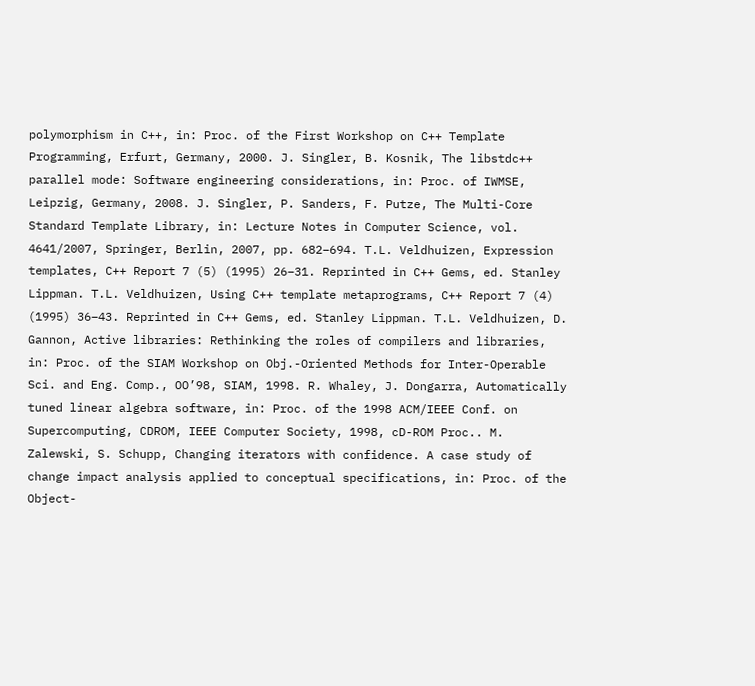polymorphism in C++, in: Proc. of the First Workshop on C++ Template Programming, Erfurt, Germany, 2000. J. Singler, B. Kosnik, The libstdc++ parallel mode: Software engineering considerations, in: Proc. of IWMSE, Leipzig, Germany, 2008. J. Singler, P. Sanders, F. Putze, The Multi-Core Standard Template Library, in: Lecture Notes in Computer Science, vol. 4641/2007, Springer, Berlin, 2007, pp. 682–694. T.L. Veldhuizen, Expression templates, C++ Report 7 (5) (1995) 26–31. Reprinted in C++ Gems, ed. Stanley Lippman. T.L. Veldhuizen, Using C++ template metaprograms, C++ Report 7 (4) (1995) 36–43. Reprinted in C++ Gems, ed. Stanley Lippman. T.L. Veldhuizen, D. Gannon, Active libraries: Rethinking the roles of compilers and libraries, in: Proc. of the SIAM Workshop on Obj.-Oriented Methods for Inter-Operable Sci. and Eng. Comp., OO’98, SIAM, 1998. R. Whaley, J. Dongarra, Automatically tuned linear algebra software, in: Proc. of the 1998 ACM/IEEE Conf. on Supercomputing, CDROM, IEEE Computer Society, 1998, cD-ROM Proc.. M. Zalewski, S. Schupp, Changing iterators with confidence. A case study of change impact analysis applied to conceptual specifications, in: Proc. of the Object-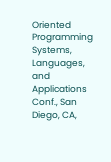Oriented Programming Systems, Languages, and Applications Conf., San Diego, CA,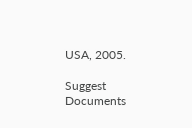USA, 2005.

Suggest Documents